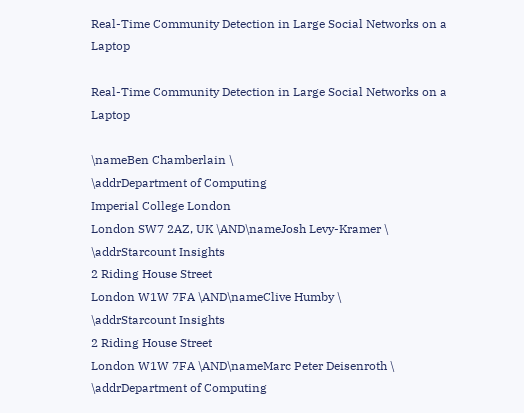Real-Time Community Detection in Large Social Networks on a Laptop

Real-Time Community Detection in Large Social Networks on a Laptop

\nameBen Chamberlain \
\addrDepartment of Computing
Imperial College London
London SW7 2AZ, UK \AND\nameJosh Levy-Kramer \
\addrStarcount Insights
2 Riding House Street
London W1W 7FA \AND\nameClive Humby \
\addrStarcount Insights
2 Riding House Street
London W1W 7FA \AND\nameMarc Peter Deisenroth \
\addrDepartment of Computing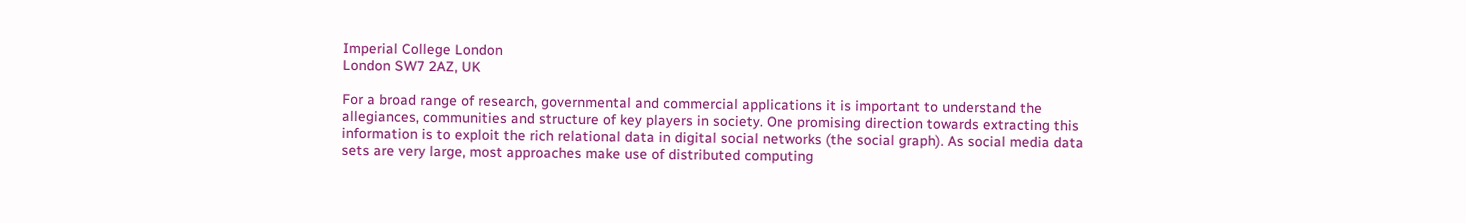Imperial College London
London SW7 2AZ, UK

For a broad range of research, governmental and commercial applications it is important to understand the allegiances, communities and structure of key players in society. One promising direction towards extracting this information is to exploit the rich relational data in digital social networks (the social graph). As social media data sets are very large, most approaches make use of distributed computing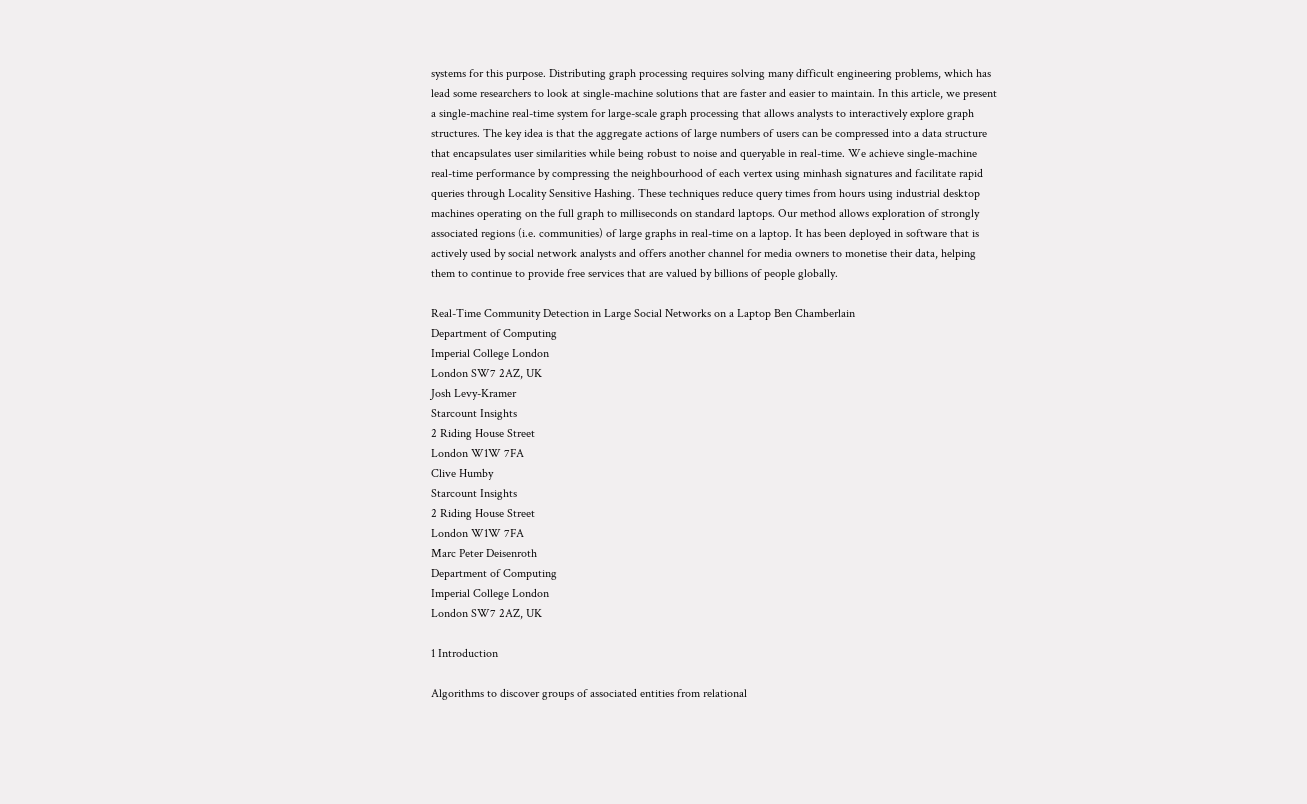systems for this purpose. Distributing graph processing requires solving many difficult engineering problems, which has lead some researchers to look at single-machine solutions that are faster and easier to maintain. In this article, we present a single-machine real-time system for large-scale graph processing that allows analysts to interactively explore graph structures. The key idea is that the aggregate actions of large numbers of users can be compressed into a data structure that encapsulates user similarities while being robust to noise and queryable in real-time. We achieve single-machine real-time performance by compressing the neighbourhood of each vertex using minhash signatures and facilitate rapid queries through Locality Sensitive Hashing. These techniques reduce query times from hours using industrial desktop machines operating on the full graph to milliseconds on standard laptops. Our method allows exploration of strongly associated regions (i.e. communities) of large graphs in real-time on a laptop. It has been deployed in software that is actively used by social network analysts and offers another channel for media owners to monetise their data, helping them to continue to provide free services that are valued by billions of people globally.

Real-Time Community Detection in Large Social Networks on a Laptop Ben Chamberlain
Department of Computing
Imperial College London
London SW7 2AZ, UK
Josh Levy-Kramer
Starcount Insights
2 Riding House Street
London W1W 7FA
Clive Humby
Starcount Insights
2 Riding House Street
London W1W 7FA
Marc Peter Deisenroth
Department of Computing
Imperial College London
London SW7 2AZ, UK

1 Introduction

Algorithms to discover groups of associated entities from relational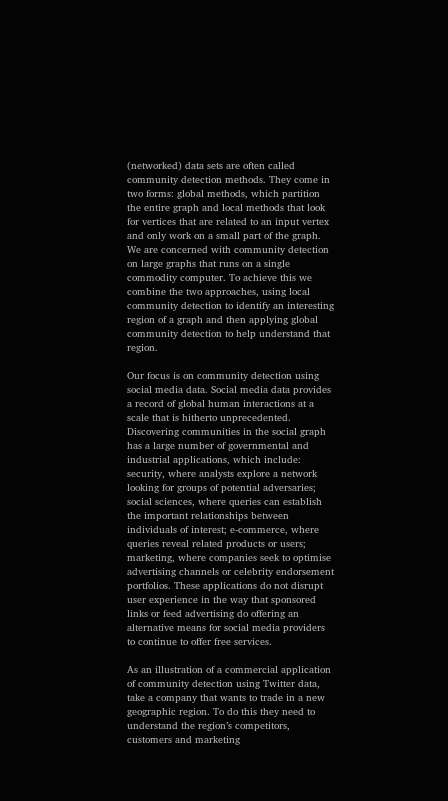(networked) data sets are often called community detection methods. They come in two forms: global methods, which partition the entire graph and local methods that look for vertices that are related to an input vertex and only work on a small part of the graph. We are concerned with community detection on large graphs that runs on a single commodity computer. To achieve this we combine the two approaches, using local community detection to identify an interesting region of a graph and then applying global community detection to help understand that region.

Our focus is on community detection using social media data. Social media data provides a record of global human interactions at a scale that is hitherto unprecedented. Discovering communities in the social graph has a large number of governmental and industrial applications, which include: security, where analysts explore a network looking for groups of potential adversaries; social sciences, where queries can establish the important relationships between individuals of interest; e-commerce, where queries reveal related products or users; marketing, where companies seek to optimise advertising channels or celebrity endorsement portfolios. These applications do not disrupt user experience in the way that sponsored links or feed advertising do offering an alternative means for social media providers to continue to offer free services.

As an illustration of a commercial application of community detection using Twitter data, take a company that wants to trade in a new geographic region. To do this they need to understand the region’s competitors, customers and marketing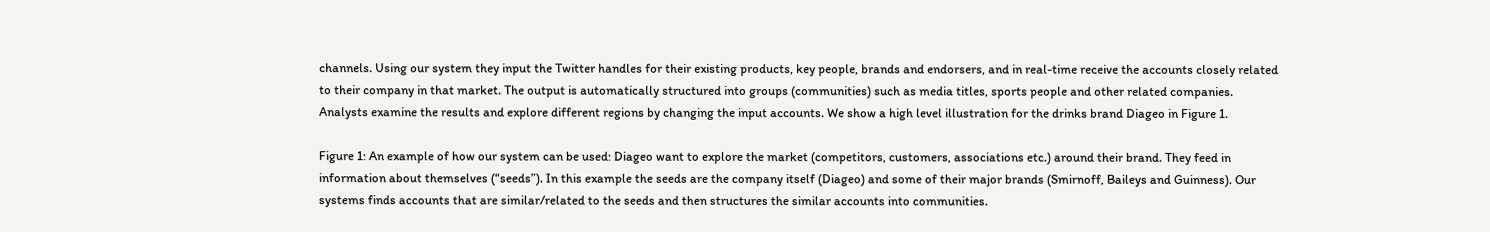channels. Using our system they input the Twitter handles for their existing products, key people, brands and endorsers, and in real-time receive the accounts closely related to their company in that market. The output is automatically structured into groups (communities) such as media titles, sports people and other related companies. Analysts examine the results and explore different regions by changing the input accounts. We show a high level illustration for the drinks brand Diageo in Figure 1.

Figure 1: An example of how our system can be used: Diageo want to explore the market (competitors, customers, associations etc.) around their brand. They feed in information about themselves (“seeds”). In this example the seeds are the company itself (Diageo) and some of their major brands (Smirnoff, Baileys and Guinness). Our systems finds accounts that are similar/related to the seeds and then structures the similar accounts into communities.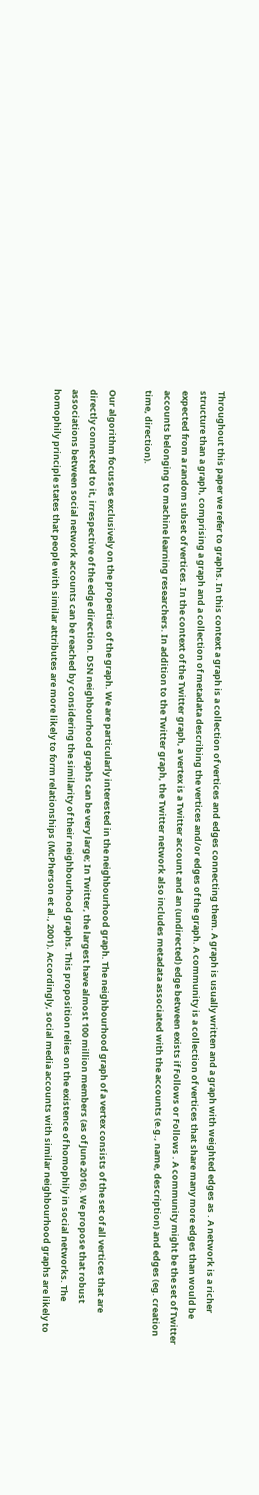Throughout this paper we refer to graphs. In this context a graph is a collection of vertices and edges connecting them. A graph is usually written and a graph with weighted edges as . A network is a richer structure than a graph, comprising a graph and a collection of metadata describing the vertices and/or edges of the graph. A community is a collection of vertices that share many more edges than would be expected from a random subset of vertices. In the context of the Twitter graph, a vertex is a Twitter account and an (undirected) edge between exists if Follows or Follows . A community might be the set of Twitter accounts belonging to machine learning researchers. In addition to the Twitter graph, the Twitter network also includes metadata associated with the accounts (e.g., name, description) and edges (eg. creation time, direction).

Our algorithm focusses exclusively on the properties of the graph. We are particularly interested in the neighbourhood graph. The neighbourhood graph of a vertex consists of the set of all vertices that are directly connected to it, irrespective of the edge direction. DSN neighbourhood graphs can be very large; In Twitter, the largest have almost 100 million members (as of June 2016). We propose that robust associations between social network accounts can be reached by considering the similarity of their neighbourhood graphs. This proposition relies on the existence of homophily in social networks. The homophily principle states that people with similar attributes are more likely to form relationships (McPherson et al., 2001). Accordingly, social media accounts with similar neighbourhood graphs are likely to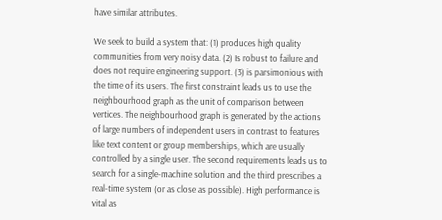have similar attributes.

We seek to build a system that: (1) produces high quality communities from very noisy data. (2) Is robust to failure and does not require engineering support. (3) is parsimonious with the time of its users. The first constraint leads us to use the neighbourhood graph as the unit of comparison between vertices. The neighbourhood graph is generated by the actions of large numbers of independent users in contrast to features like text content or group memberships, which are usually controlled by a single user. The second requirements leads us to search for a single-machine solution and the third prescribes a real-time system (or as close as possible). High performance is vital as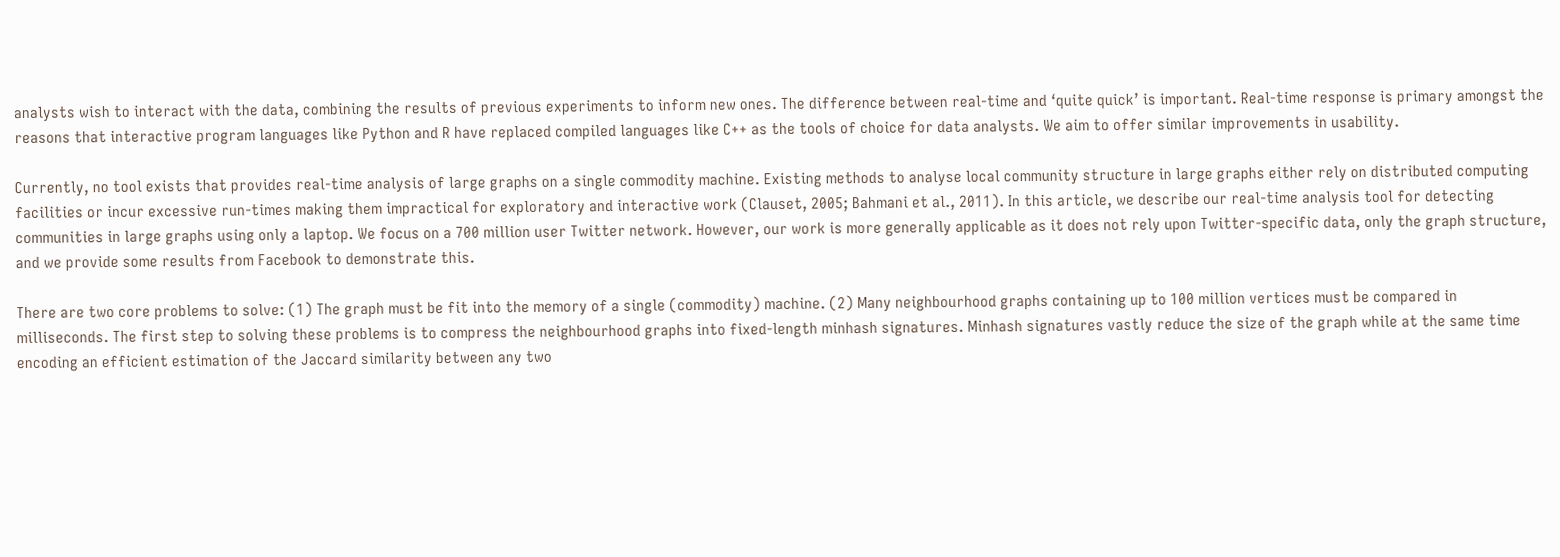analysts wish to interact with the data, combining the results of previous experiments to inform new ones. The difference between real-time and ‘quite quick’ is important. Real-time response is primary amongst the reasons that interactive program languages like Python and R have replaced compiled languages like C++ as the tools of choice for data analysts. We aim to offer similar improvements in usability.

Currently, no tool exists that provides real-time analysis of large graphs on a single commodity machine. Existing methods to analyse local community structure in large graphs either rely on distributed computing facilities or incur excessive run-times making them impractical for exploratory and interactive work (Clauset, 2005; Bahmani et al., 2011). In this article, we describe our real-time analysis tool for detecting communities in large graphs using only a laptop. We focus on a 700 million user Twitter network. However, our work is more generally applicable as it does not rely upon Twitter-specific data, only the graph structure, and we provide some results from Facebook to demonstrate this.

There are two core problems to solve: (1) The graph must be fit into the memory of a single (commodity) machine. (2) Many neighbourhood graphs containing up to 100 million vertices must be compared in milliseconds. The first step to solving these problems is to compress the neighbourhood graphs into fixed-length minhash signatures. Minhash signatures vastly reduce the size of the graph while at the same time encoding an efficient estimation of the Jaccard similarity between any two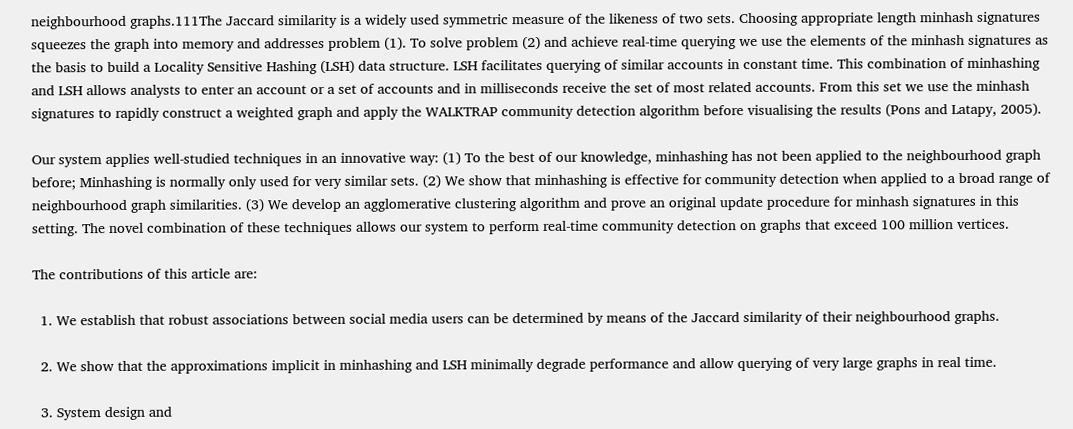neighbourhood graphs.111The Jaccard similarity is a widely used symmetric measure of the likeness of two sets. Choosing appropriate length minhash signatures squeezes the graph into memory and addresses problem (1). To solve problem (2) and achieve real-time querying we use the elements of the minhash signatures as the basis to build a Locality Sensitive Hashing (LSH) data structure. LSH facilitates querying of similar accounts in constant time. This combination of minhashing and LSH allows analysts to enter an account or a set of accounts and in milliseconds receive the set of most related accounts. From this set we use the minhash signatures to rapidly construct a weighted graph and apply the WALKTRAP community detection algorithm before visualising the results (Pons and Latapy, 2005).

Our system applies well-studied techniques in an innovative way: (1) To the best of our knowledge, minhashing has not been applied to the neighbourhood graph before; Minhashing is normally only used for very similar sets. (2) We show that minhashing is effective for community detection when applied to a broad range of neighbourhood graph similarities. (3) We develop an agglomerative clustering algorithm and prove an original update procedure for minhash signatures in this setting. The novel combination of these techniques allows our system to perform real-time community detection on graphs that exceed 100 million vertices.

The contributions of this article are:

  1. We establish that robust associations between social media users can be determined by means of the Jaccard similarity of their neighbourhood graphs.

  2. We show that the approximations implicit in minhashing and LSH minimally degrade performance and allow querying of very large graphs in real time.

  3. System design and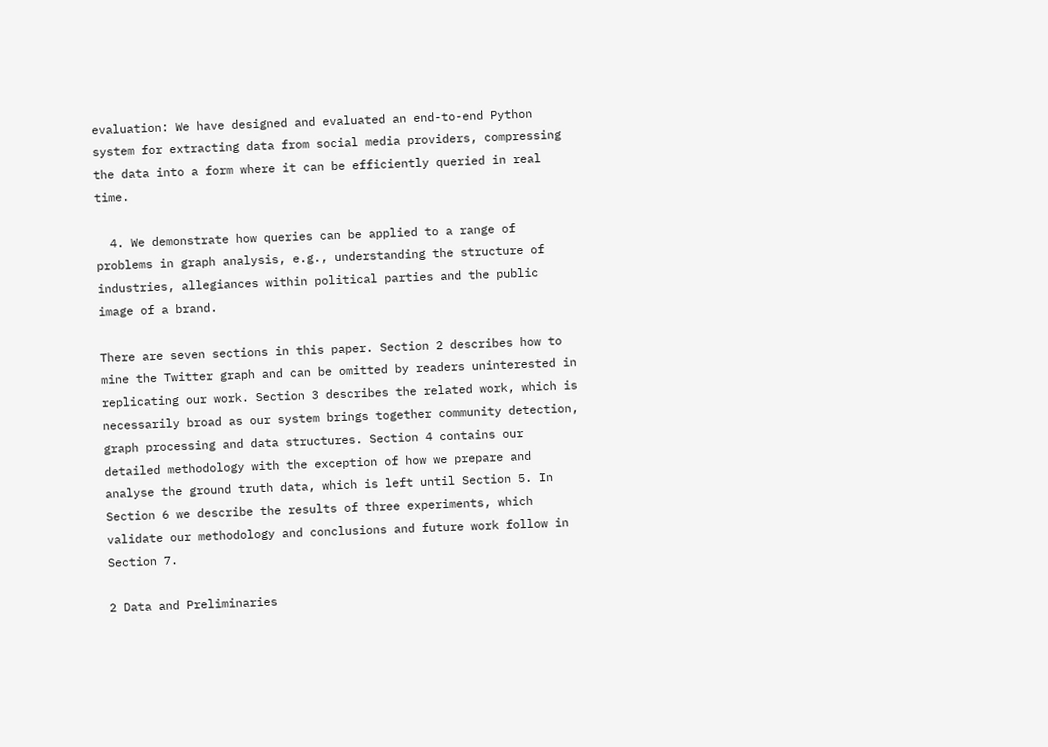evaluation: We have designed and evaluated an end-to-end Python system for extracting data from social media providers, compressing the data into a form where it can be efficiently queried in real time.

  4. We demonstrate how queries can be applied to a range of problems in graph analysis, e.g., understanding the structure of industries, allegiances within political parties and the public image of a brand.

There are seven sections in this paper. Section 2 describes how to mine the Twitter graph and can be omitted by readers uninterested in replicating our work. Section 3 describes the related work, which is necessarily broad as our system brings together community detection, graph processing and data structures. Section 4 contains our detailed methodology with the exception of how we prepare and analyse the ground truth data, which is left until Section 5. In Section 6 we describe the results of three experiments, which validate our methodology and conclusions and future work follow in Section 7.

2 Data and Preliminaries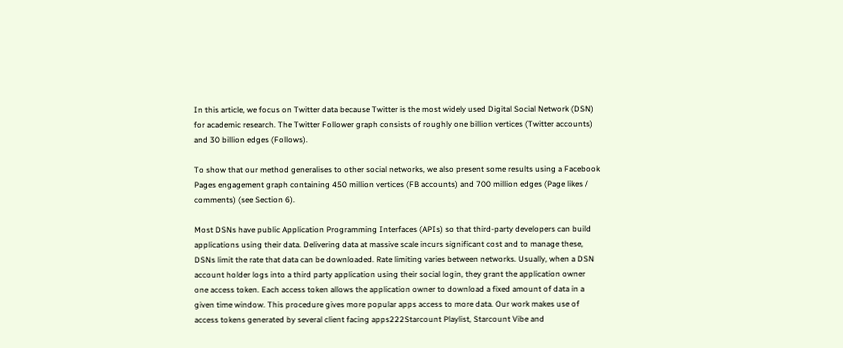In this article, we focus on Twitter data because Twitter is the most widely used Digital Social Network (DSN) for academic research. The Twitter Follower graph consists of roughly one billion vertices (Twitter accounts) and 30 billion edges (Follows).

To show that our method generalises to other social networks, we also present some results using a Facebook Pages engagement graph containing 450 million vertices (FB accounts) and 700 million edges (Page likes / comments) (see Section 6).

Most DSNs have public Application Programming Interfaces (APIs) so that third-party developers can build applications using their data. Delivering data at massive scale incurs significant cost and to manage these, DSNs limit the rate that data can be downloaded. Rate limiting varies between networks. Usually, when a DSN account holder logs into a third party application using their social login, they grant the application owner one access token. Each access token allows the application owner to download a fixed amount of data in a given time window. This procedure gives more popular apps access to more data. Our work makes use of access tokens generated by several client facing apps222Starcount Playlist, Starcount Vibe and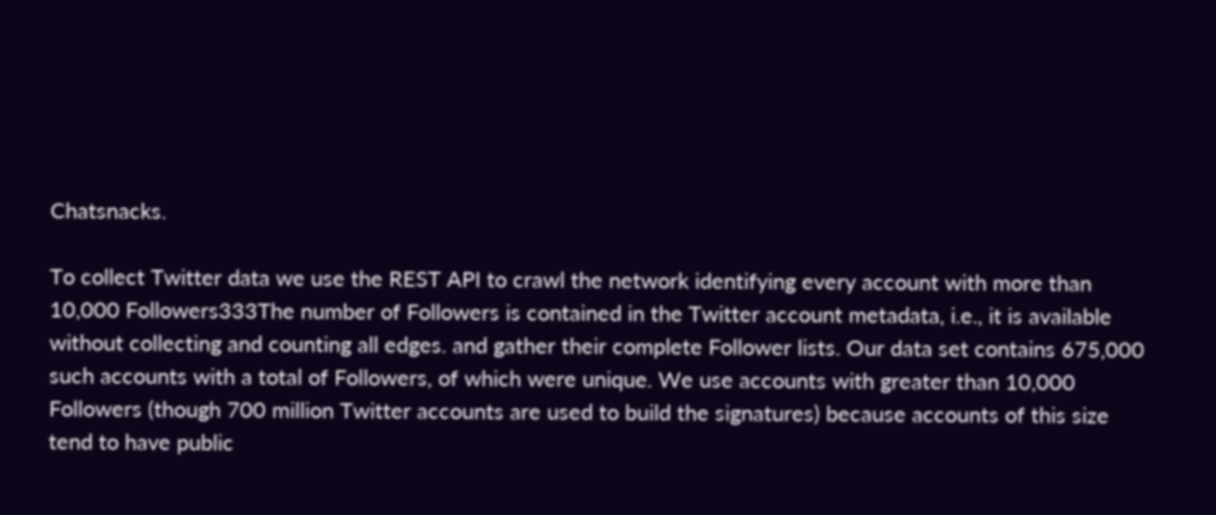Chatsnacks.

To collect Twitter data we use the REST API to crawl the network identifying every account with more than 10,000 Followers333The number of Followers is contained in the Twitter account metadata, i.e., it is available without collecting and counting all edges. and gather their complete Follower lists. Our data set contains 675,000 such accounts with a total of Followers, of which were unique. We use accounts with greater than 10,000 Followers (though 700 million Twitter accounts are used to build the signatures) because accounts of this size tend to have public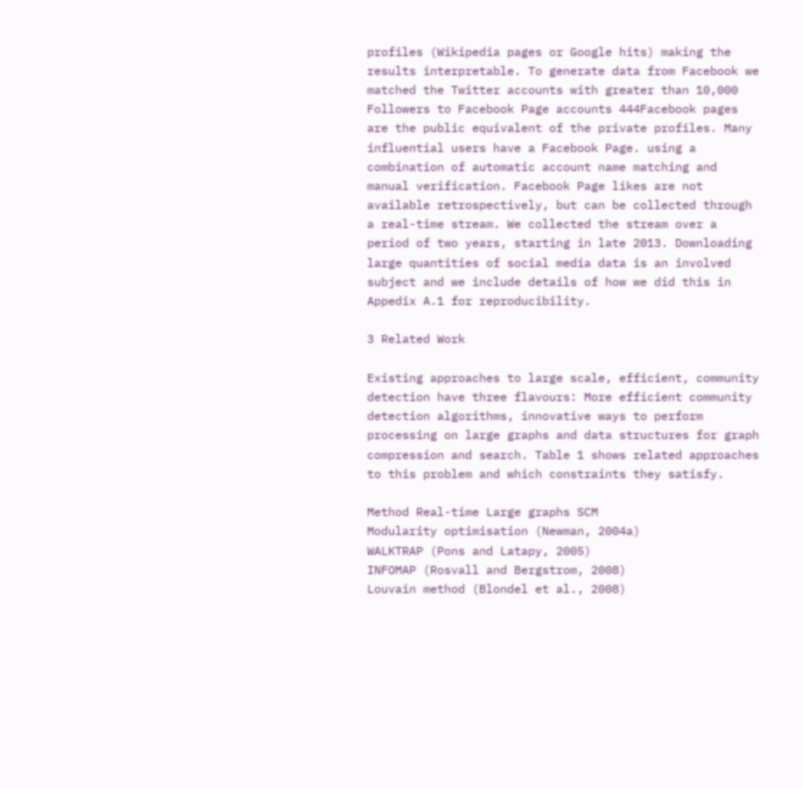profiles (Wikipedia pages or Google hits) making the results interpretable. To generate data from Facebook we matched the Twitter accounts with greater than 10,000 Followers to Facebook Page accounts 444Facebook pages are the public equivalent of the private profiles. Many influential users have a Facebook Page. using a combination of automatic account name matching and manual verification. Facebook Page likes are not available retrospectively, but can be collected through a real-time stream. We collected the stream over a period of two years, starting in late 2013. Downloading large quantities of social media data is an involved subject and we include details of how we did this in Appedix A.1 for reproducibility.

3 Related Work

Existing approaches to large scale, efficient, community detection have three flavours: More efficient community detection algorithms, innovative ways to perform processing on large graphs and data structures for graph compression and search. Table 1 shows related approaches to this problem and which constraints they satisfy.

Method Real-time Large graphs SCM
Modularity optimisation (Newman, 2004a)
WALKTRAP (Pons and Latapy, 2005)
INFOMAP (Rosvall and Bergstrom, 2008)
Louvain method (Blondel et al., 2008)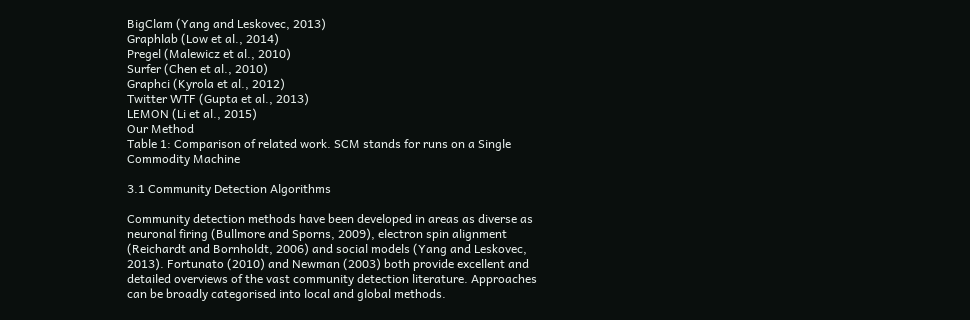BigClam (Yang and Leskovec, 2013)
Graphlab (Low et al., 2014)
Pregel (Malewicz et al., 2010)
Surfer (Chen et al., 2010)
Graphci (Kyrola et al., 2012)
Twitter WTF (Gupta et al., 2013)
LEMON (Li et al., 2015)
Our Method
Table 1: Comparison of related work. SCM stands for runs on a Single Commodity Machine

3.1 Community Detection Algorithms

Community detection methods have been developed in areas as diverse as neuronal firing (Bullmore and Sporns, 2009), electron spin alignment (Reichardt and Bornholdt, 2006) and social models (Yang and Leskovec, 2013). Fortunato (2010) and Newman (2003) both provide excellent and detailed overviews of the vast community detection literature. Approaches can be broadly categorised into local and global methods.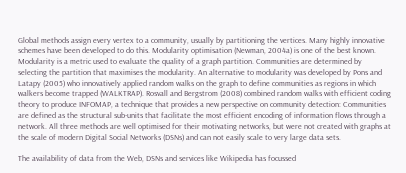Global methods assign every vertex to a community, usually by partitioning the vertices. Many highly innovative schemes have been developed to do this. Modularity optimisation (Newman, 2004a) is one of the best known. Modularity is a metric used to evaluate the quality of a graph partition. Communities are determined by selecting the partition that maximises the modularity. An alternative to modularity was developed by Pons and Latapy (2005) who innovatively applied random walks on the graph to define communities as regions in which walkers become trapped (WALKTRAP). Rosvall and Bergstrom (2008) combined random walks with efficient coding theory to produce INFOMAP, a technique that provides a new perspective on community detection: Communities are defined as the structural sub-units that facilitate the most efficient encoding of information flows through a network. All three methods are well optimised for their motivating networks, but were not created with graphs at the scale of modern Digital Social Networks (DSNs) and can not easily scale to very large data sets.

The availability of data from the Web, DSNs and services like Wikipedia has focussed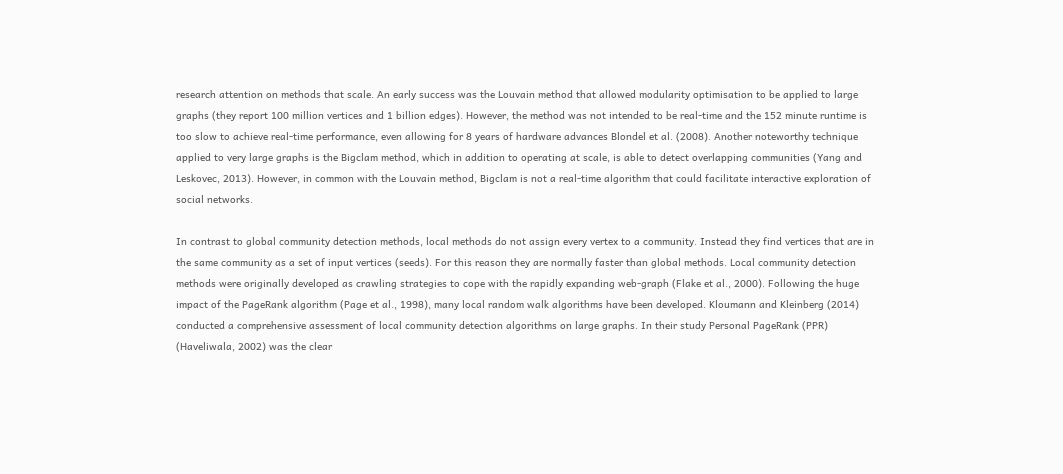research attention on methods that scale. An early success was the Louvain method that allowed modularity optimisation to be applied to large graphs (they report 100 million vertices and 1 billion edges). However, the method was not intended to be real-time and the 152 minute runtime is too slow to achieve real-time performance, even allowing for 8 years of hardware advances Blondel et al. (2008). Another noteworthy technique applied to very large graphs is the Bigclam method, which in addition to operating at scale, is able to detect overlapping communities (Yang and Leskovec, 2013). However, in common with the Louvain method, Bigclam is not a real-time algorithm that could facilitate interactive exploration of social networks.

In contrast to global community detection methods, local methods do not assign every vertex to a community. Instead they find vertices that are in the same community as a set of input vertices (seeds). For this reason they are normally faster than global methods. Local community detection methods were originally developed as crawling strategies to cope with the rapidly expanding web-graph (Flake et al., 2000). Following the huge impact of the PageRank algorithm (Page et al., 1998), many local random walk algorithms have been developed. Kloumann and Kleinberg (2014) conducted a comprehensive assessment of local community detection algorithms on large graphs. In their study Personal PageRank (PPR) (Haveliwala, 2002) was the clear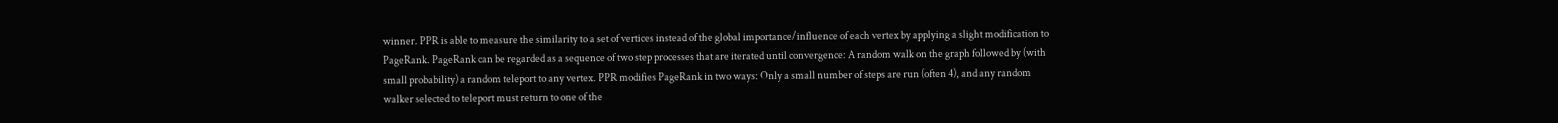winner. PPR is able to measure the similarity to a set of vertices instead of the global importance/influence of each vertex by applying a slight modification to PageRank. PageRank can be regarded as a sequence of two step processes that are iterated until convergence: A random walk on the graph followed by (with small probability) a random teleport to any vertex. PPR modifies PageRank in two ways: Only a small number of steps are run (often 4), and any random walker selected to teleport must return to one of the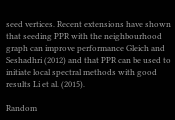seed vertices. Recent extensions have shown that seeding PPR with the neighbourhood graph can improve performance Gleich and Seshadhri (2012) and that PPR can be used to initiate local spectral methods with good results Li et al. (2015).

Random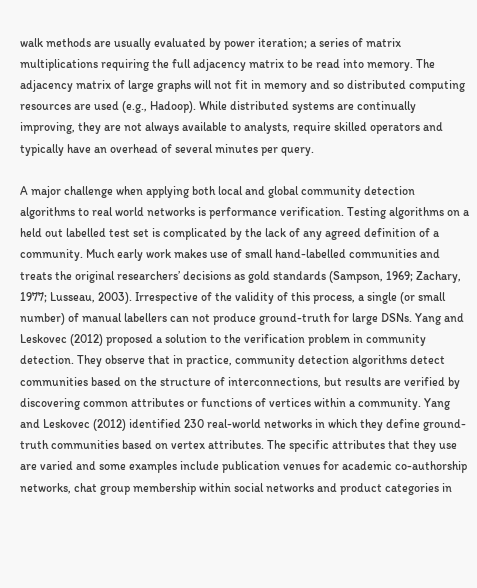walk methods are usually evaluated by power iteration; a series of matrix multiplications requiring the full adjacency matrix to be read into memory. The adjacency matrix of large graphs will not fit in memory and so distributed computing resources are used (e.g., Hadoop). While distributed systems are continually improving, they are not always available to analysts, require skilled operators and typically have an overhead of several minutes per query.

A major challenge when applying both local and global community detection algorithms to real world networks is performance verification. Testing algorithms on a held out labelled test set is complicated by the lack of any agreed definition of a community. Much early work makes use of small hand-labelled communities and treats the original researchers’ decisions as gold standards (Sampson, 1969; Zachary, 1977; Lusseau, 2003). Irrespective of the validity of this process, a single (or small number) of manual labellers can not produce ground-truth for large DSNs. Yang and Leskovec (2012) proposed a solution to the verification problem in community detection. They observe that in practice, community detection algorithms detect communities based on the structure of interconnections, but results are verified by discovering common attributes or functions of vertices within a community. Yang and Leskovec (2012) identified 230 real-world networks in which they define ground-truth communities based on vertex attributes. The specific attributes that they use are varied and some examples include publication venues for academic co-authorship networks, chat group membership within social networks and product categories in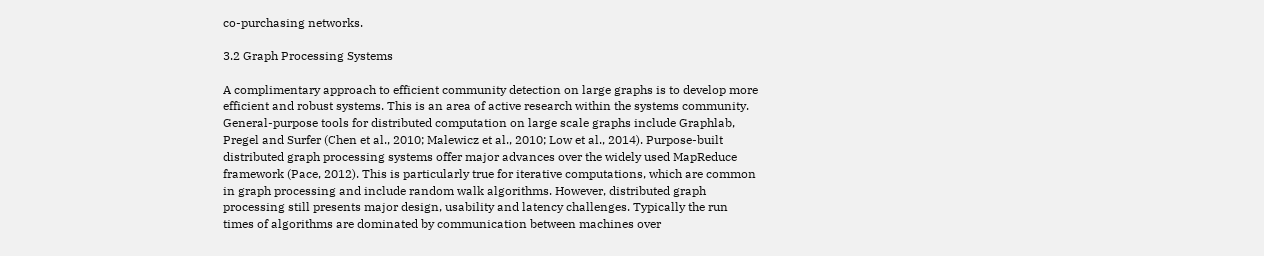co-purchasing networks.

3.2 Graph Processing Systems

A complimentary approach to efficient community detection on large graphs is to develop more efficient and robust systems. This is an area of active research within the systems community. General-purpose tools for distributed computation on large scale graphs include Graphlab, Pregel and Surfer (Chen et al., 2010; Malewicz et al., 2010; Low et al., 2014). Purpose-built distributed graph processing systems offer major advances over the widely used MapReduce framework (Pace, 2012). This is particularly true for iterative computations, which are common in graph processing and include random walk algorithms. However, distributed graph processing still presents major design, usability and latency challenges. Typically the run times of algorithms are dominated by communication between machines over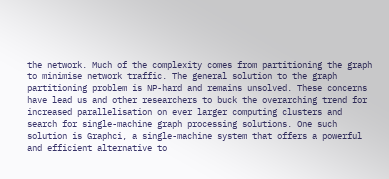the network. Much of the complexity comes from partitioning the graph to minimise network traffic. The general solution to the graph partitioning problem is NP-hard and remains unsolved. These concerns have lead us and other researchers to buck the overarching trend for increased parallelisation on ever larger computing clusters and search for single-machine graph processing solutions. One such solution is Graphci, a single-machine system that offers a powerful and efficient alternative to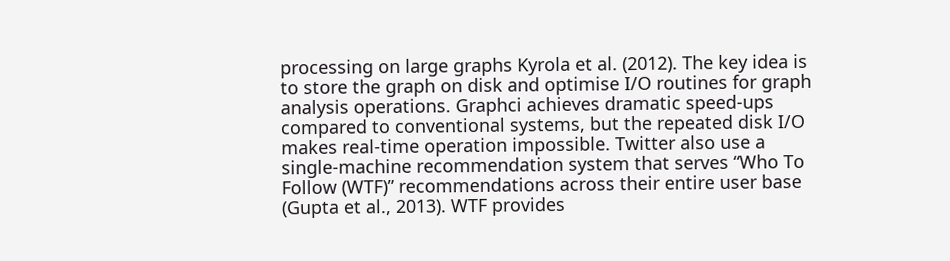processing on large graphs Kyrola et al. (2012). The key idea is to store the graph on disk and optimise I/O routines for graph analysis operations. Graphci achieves dramatic speed-ups compared to conventional systems, but the repeated disk I/O makes real-time operation impossible. Twitter also use a single-machine recommendation system that serves “Who To Follow (WTF)” recommendations across their entire user base (Gupta et al., 2013). WTF provides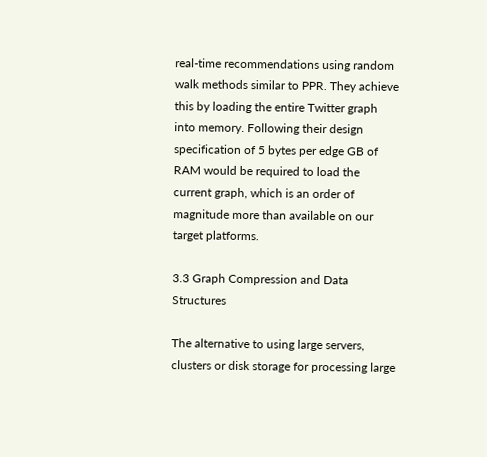real-time recommendations using random walk methods similar to PPR. They achieve this by loading the entire Twitter graph into memory. Following their design specification of 5 bytes per edge GB of RAM would be required to load the current graph, which is an order of magnitude more than available on our target platforms.

3.3 Graph Compression and Data Structures

The alternative to using large servers, clusters or disk storage for processing large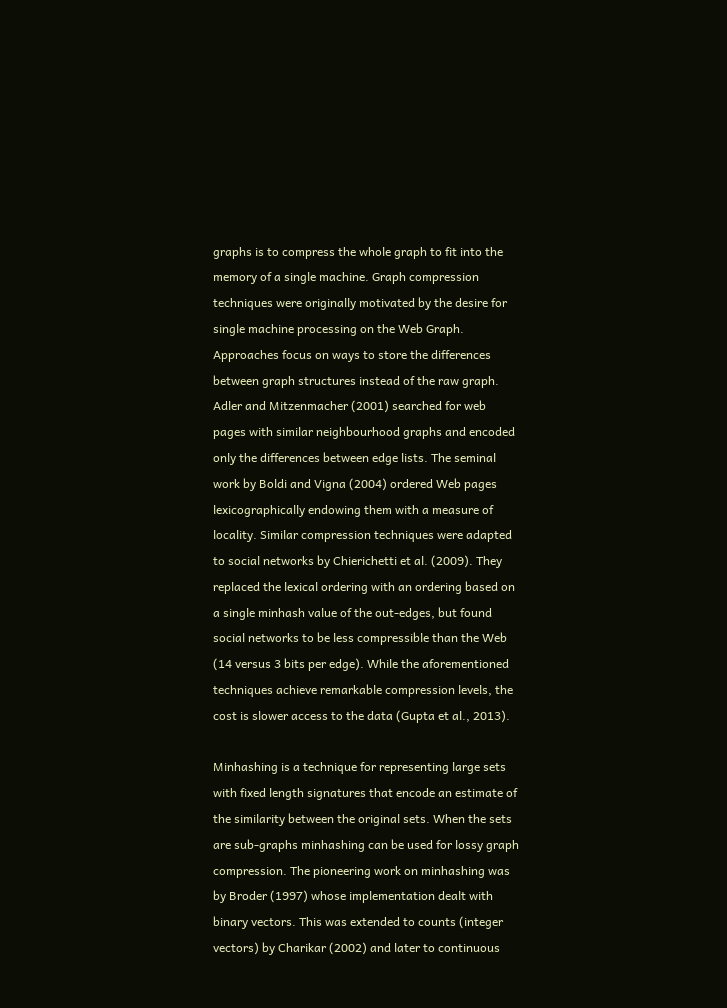graphs is to compress the whole graph to fit into the memory of a single machine. Graph compression techniques were originally motivated by the desire for single machine processing on the Web Graph. Approaches focus on ways to store the differences between graph structures instead of the raw graph. Adler and Mitzenmacher (2001) searched for web pages with similar neighbourhood graphs and encoded only the differences between edge lists. The seminal work by Boldi and Vigna (2004) ordered Web pages lexicographically endowing them with a measure of locality. Similar compression techniques were adapted to social networks by Chierichetti et al. (2009). They replaced the lexical ordering with an ordering based on a single minhash value of the out-edges, but found social networks to be less compressible than the Web (14 versus 3 bits per edge). While the aforementioned techniques achieve remarkable compression levels, the cost is slower access to the data (Gupta et al., 2013).

Minhashing is a technique for representing large sets with fixed length signatures that encode an estimate of the similarity between the original sets. When the sets are sub-graphs minhashing can be used for lossy graph compression. The pioneering work on minhashing was by Broder (1997) whose implementation dealt with binary vectors. This was extended to counts (integer vectors) by Charikar (2002) and later to continuous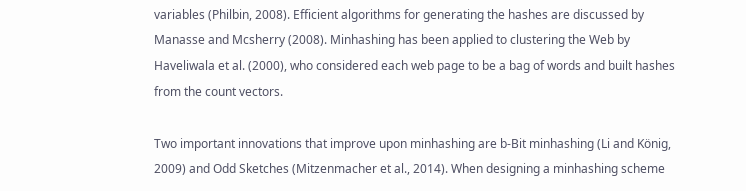variables (Philbin, 2008). Efficient algorithms for generating the hashes are discussed by Manasse and Mcsherry (2008). Minhashing has been applied to clustering the Web by Haveliwala et al. (2000), who considered each web page to be a bag of words and built hashes from the count vectors.

Two important innovations that improve upon minhashing are b-Bit minhashing (Li and König, 2009) and Odd Sketches (Mitzenmacher et al., 2014). When designing a minhashing scheme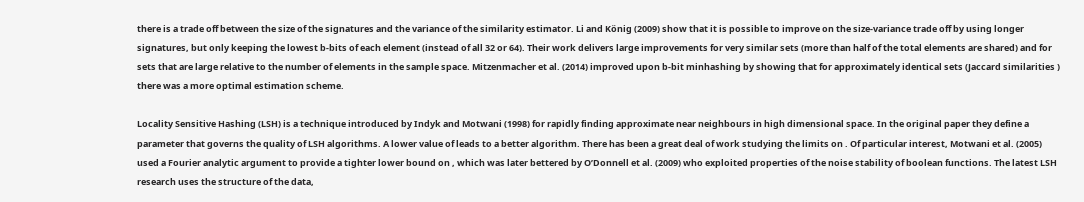there is a trade off between the size of the signatures and the variance of the similarity estimator. Li and König (2009) show that it is possible to improve on the size-variance trade off by using longer signatures, but only keeping the lowest b-bits of each element (instead of all 32 or 64). Their work delivers large improvements for very similar sets (more than half of the total elements are shared) and for sets that are large relative to the number of elements in the sample space. Mitzenmacher et al. (2014) improved upon b-bit minhashing by showing that for approximately identical sets (Jaccard similarities ) there was a more optimal estimation scheme.

Locality Sensitive Hashing (LSH) is a technique introduced by Indyk and Motwani (1998) for rapidly finding approximate near neighbours in high dimensional space. In the original paper they define a parameter that governs the quality of LSH algorithms. A lower value of leads to a better algorithm. There has been a great deal of work studying the limits on . Of particular interest, Motwani et al. (2005) used a Fourier analytic argument to provide a tighter lower bound on , which was later bettered by O’Donnell et al. (2009) who exploited properties of the noise stability of boolean functions. The latest LSH research uses the structure of the data,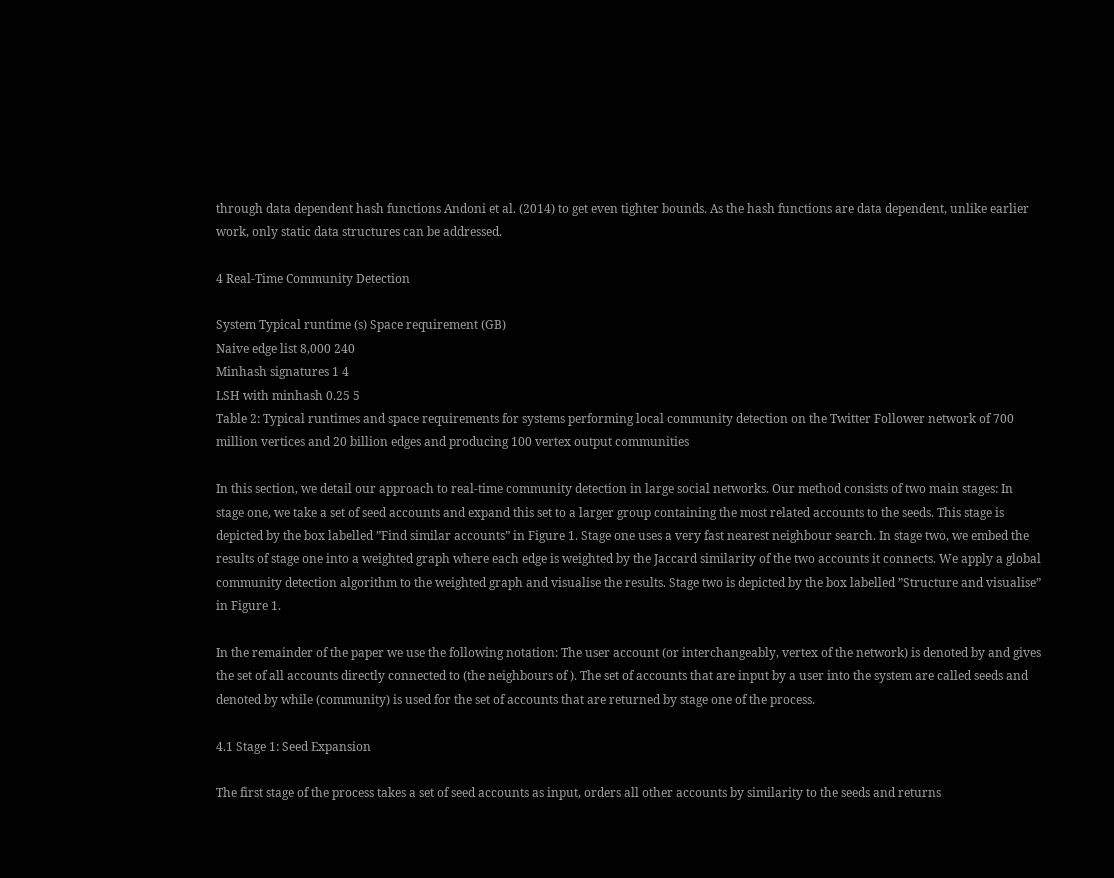through data dependent hash functions Andoni et al. (2014) to get even tighter bounds. As the hash functions are data dependent, unlike earlier work, only static data structures can be addressed.

4 Real-Time Community Detection

System Typical runtime (s) Space requirement (GB)
Naive edge list 8,000 240
Minhash signatures 1 4
LSH with minhash 0.25 5
Table 2: Typical runtimes and space requirements for systems performing local community detection on the Twitter Follower network of 700 million vertices and 20 billion edges and producing 100 vertex output communities

In this section, we detail our approach to real-time community detection in large social networks. Our method consists of two main stages: In stage one, we take a set of seed accounts and expand this set to a larger group containing the most related accounts to the seeds. This stage is depicted by the box labelled ”Find similar accounts” in Figure 1. Stage one uses a very fast nearest neighbour search. In stage two, we embed the results of stage one into a weighted graph where each edge is weighted by the Jaccard similarity of the two accounts it connects. We apply a global community detection algorithm to the weighted graph and visualise the results. Stage two is depicted by the box labelled ”Structure and visualise” in Figure 1.

In the remainder of the paper we use the following notation: The user account (or interchangeably, vertex of the network) is denoted by and gives the set of all accounts directly connected to (the neighbours of ). The set of accounts that are input by a user into the system are called seeds and denoted by while (community) is used for the set of accounts that are returned by stage one of the process.

4.1 Stage 1: Seed Expansion

The first stage of the process takes a set of seed accounts as input, orders all other accounts by similarity to the seeds and returns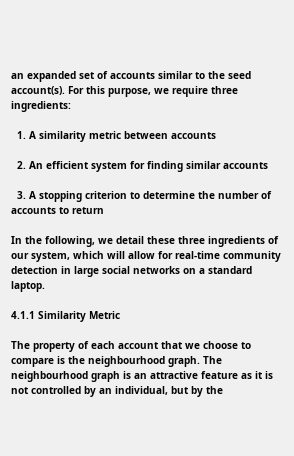an expanded set of accounts similar to the seed account(s). For this purpose, we require three ingredients:

  1. A similarity metric between accounts

  2. An efficient system for finding similar accounts

  3. A stopping criterion to determine the number of accounts to return

In the following, we detail these three ingredients of our system, which will allow for real-time community detection in large social networks on a standard laptop.

4.1.1 Similarity Metric

The property of each account that we choose to compare is the neighbourhood graph. The neighbourhood graph is an attractive feature as it is not controlled by an individual, but by the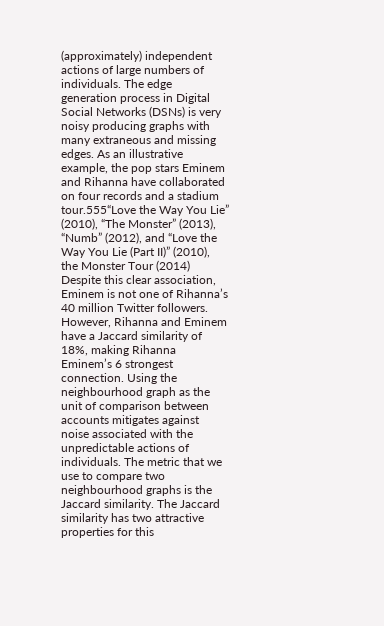(approximately) independent actions of large numbers of individuals. The edge generation process in Digital Social Networks (DSNs) is very noisy producing graphs with many extraneous and missing edges. As an illustrative example, the pop stars Eminem and Rihanna have collaborated on four records and a stadium tour.555“Love the Way You Lie” (2010), “The Monster” (2013), “Numb” (2012), and “Love the Way You Lie (Part II)” (2010), the Monster Tour (2014) Despite this clear association, Eminem is not one of Rihanna’s 40 million Twitter followers. However, Rihanna and Eminem have a Jaccard similarity of 18%, making Rihanna Eminem’s 6 strongest connection. Using the neighbourhood graph as the unit of comparison between accounts mitigates against noise associated with the unpredictable actions of individuals. The metric that we use to compare two neighbourhood graphs is the Jaccard similarity. The Jaccard similarity has two attractive properties for this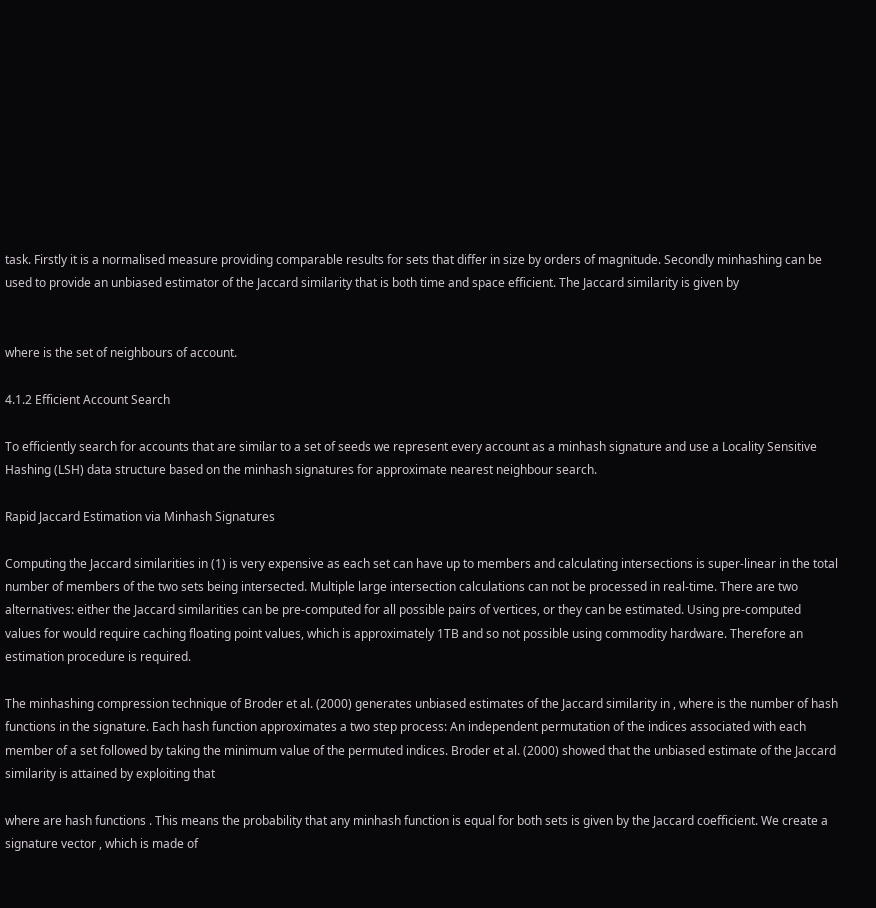task. Firstly it is a normalised measure providing comparable results for sets that differ in size by orders of magnitude. Secondly minhashing can be used to provide an unbiased estimator of the Jaccard similarity that is both time and space efficient. The Jaccard similarity is given by


where is the set of neighbours of account.

4.1.2 Efficient Account Search

To efficiently search for accounts that are similar to a set of seeds we represent every account as a minhash signature and use a Locality Sensitive Hashing (LSH) data structure based on the minhash signatures for approximate nearest neighbour search.

Rapid Jaccard Estimation via Minhash Signatures

Computing the Jaccard similarities in (1) is very expensive as each set can have up to members and calculating intersections is super-linear in the total number of members of the two sets being intersected. Multiple large intersection calculations can not be processed in real-time. There are two alternatives: either the Jaccard similarities can be pre-computed for all possible pairs of vertices, or they can be estimated. Using pre-computed values for would require caching floating point values, which is approximately 1TB and so not possible using commodity hardware. Therefore an estimation procedure is required.

The minhashing compression technique of Broder et al. (2000) generates unbiased estimates of the Jaccard similarity in , where is the number of hash functions in the signature. Each hash function approximates a two step process: An independent permutation of the indices associated with each member of a set followed by taking the minimum value of the permuted indices. Broder et al. (2000) showed that the unbiased estimate of the Jaccard similarity is attained by exploiting that

where are hash functions . This means the probability that any minhash function is equal for both sets is given by the Jaccard coefficient. We create a signature vector , which is made of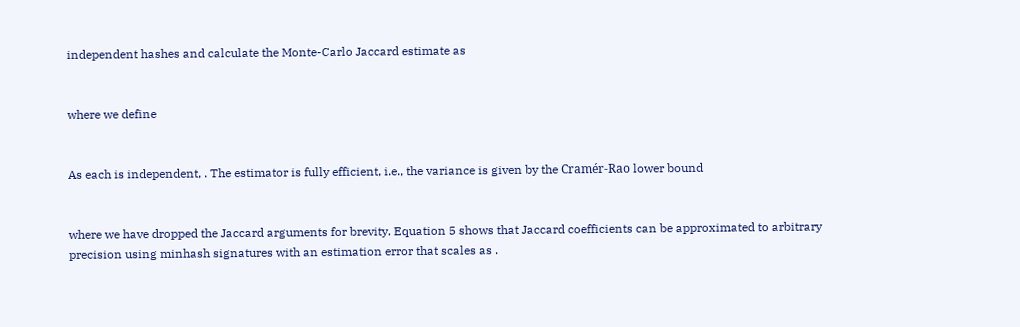independent hashes and calculate the Monte-Carlo Jaccard estimate as


where we define


As each is independent, . The estimator is fully efficient, i.e., the variance is given by the Cramér-Rao lower bound


where we have dropped the Jaccard arguments for brevity. Equation 5 shows that Jaccard coefficients can be approximated to arbitrary precision using minhash signatures with an estimation error that scales as .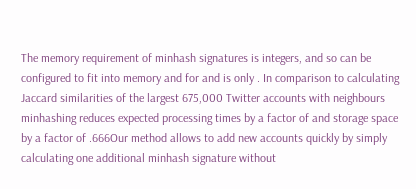The memory requirement of minhash signatures is integers, and so can be configured to fit into memory and for and is only . In comparison to calculating Jaccard similarities of the largest 675,000 Twitter accounts with neighbours minhashing reduces expected processing times by a factor of and storage space by a factor of .666Our method allows to add new accounts quickly by simply calculating one additional minhash signature without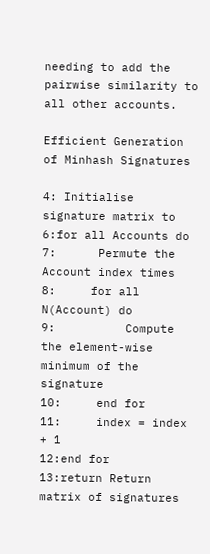needing to add the pairwise similarity to all other accounts.

Efficient Generation of Minhash Signatures

4: Initialise signature matrix to
6:for all Accounts do
7:      Permute the Account index times
8:     for all N(Account) do
9:          Compute the element-wise minimum of the signature
10:     end for
11:     index = index + 1
12:end for
13:return Return matrix of signatures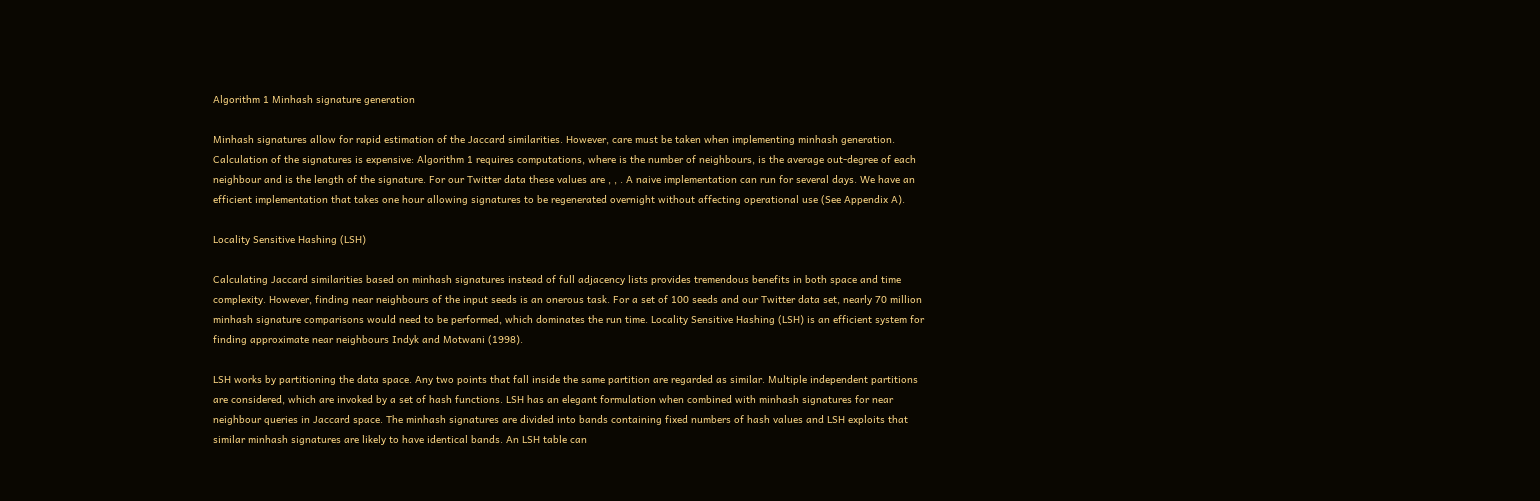Algorithm 1 Minhash signature generation

Minhash signatures allow for rapid estimation of the Jaccard similarities. However, care must be taken when implementing minhash generation. Calculation of the signatures is expensive: Algorithm 1 requires computations, where is the number of neighbours, is the average out-degree of each neighbour and is the length of the signature. For our Twitter data these values are , , . A naive implementation can run for several days. We have an efficient implementation that takes one hour allowing signatures to be regenerated overnight without affecting operational use (See Appendix A).

Locality Sensitive Hashing (LSH)

Calculating Jaccard similarities based on minhash signatures instead of full adjacency lists provides tremendous benefits in both space and time complexity. However, finding near neighbours of the input seeds is an onerous task. For a set of 100 seeds and our Twitter data set, nearly 70 million minhash signature comparisons would need to be performed, which dominates the run time. Locality Sensitive Hashing (LSH) is an efficient system for finding approximate near neighbours Indyk and Motwani (1998).

LSH works by partitioning the data space. Any two points that fall inside the same partition are regarded as similar. Multiple independent partitions are considered, which are invoked by a set of hash functions. LSH has an elegant formulation when combined with minhash signatures for near neighbour queries in Jaccard space. The minhash signatures are divided into bands containing fixed numbers of hash values and LSH exploits that similar minhash signatures are likely to have identical bands. An LSH table can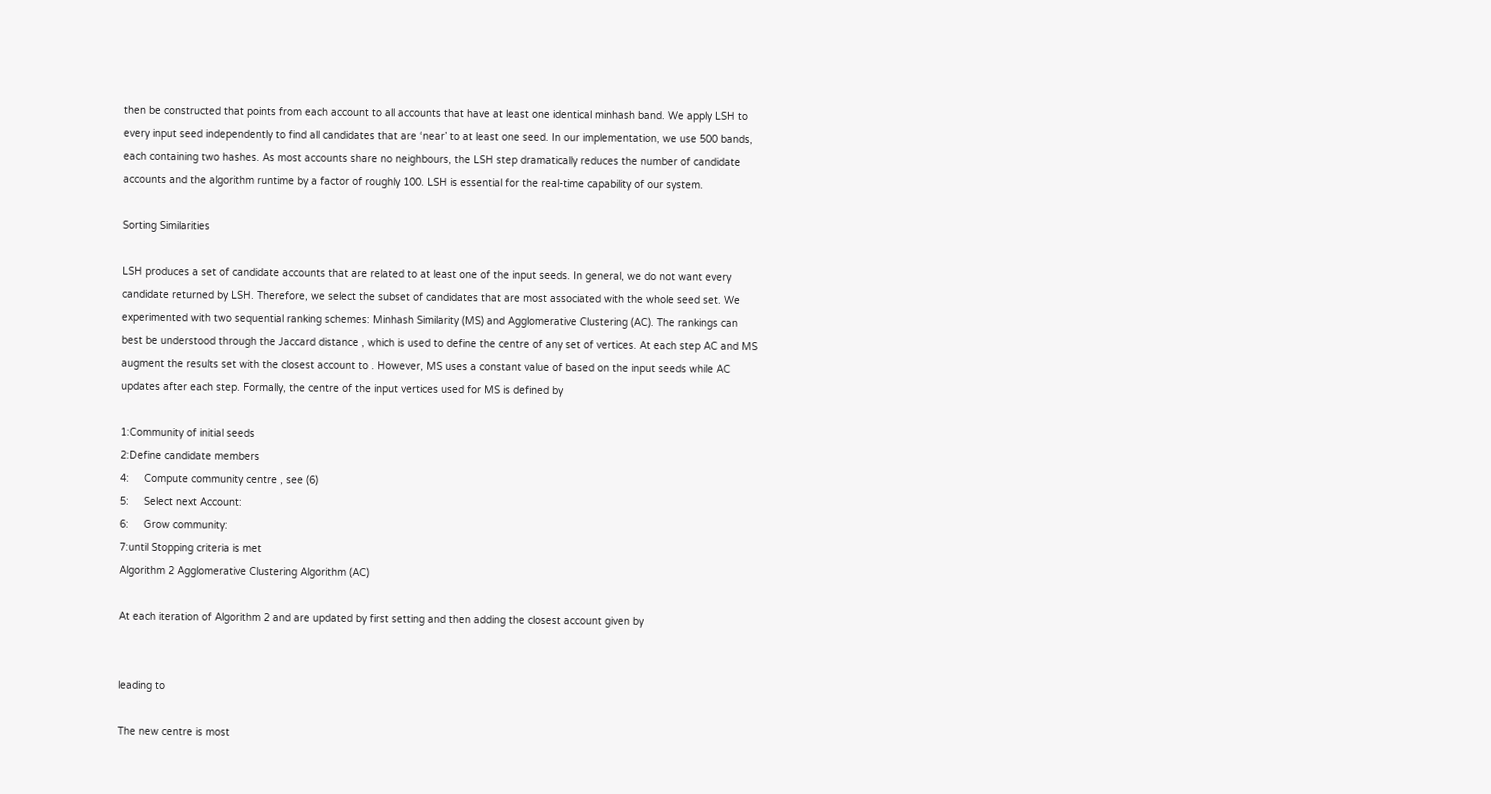then be constructed that points from each account to all accounts that have at least one identical minhash band. We apply LSH to every input seed independently to find all candidates that are ‘near’ to at least one seed. In our implementation, we use 500 bands, each containing two hashes. As most accounts share no neighbours, the LSH step dramatically reduces the number of candidate accounts and the algorithm runtime by a factor of roughly 100. LSH is essential for the real-time capability of our system.

Sorting Similarities

LSH produces a set of candidate accounts that are related to at least one of the input seeds. In general, we do not want every candidate returned by LSH. Therefore, we select the subset of candidates that are most associated with the whole seed set. We experimented with two sequential ranking schemes: Minhash Similarity (MS) and Agglomerative Clustering (AC). The rankings can best be understood through the Jaccard distance , which is used to define the centre of any set of vertices. At each step AC and MS augment the results set with the closest account to . However, MS uses a constant value of based on the input seeds while AC updates after each step. Formally, the centre of the input vertices used for MS is defined by

1:Community of initial seeds
2:Define candidate members
4:     Compute community centre , see (6)
5:     Select next Account:
6:     Grow community:
7:until Stopping criteria is met
Algorithm 2 Agglomerative Clustering Algorithm (AC)

At each iteration of Algorithm 2 and are updated by first setting and then adding the closest account given by


leading to

The new centre is most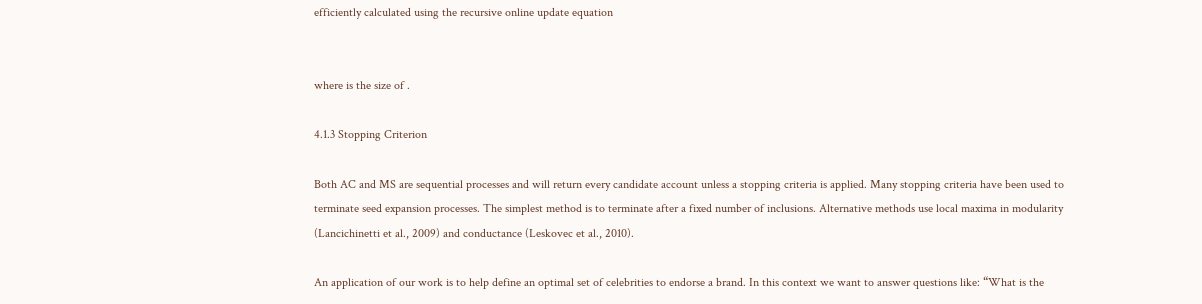efficiently calculated using the recursive online update equation


where is the size of .

4.1.3 Stopping Criterion

Both AC and MS are sequential processes and will return every candidate account unless a stopping criteria is applied. Many stopping criteria have been used to terminate seed expansion processes. The simplest method is to terminate after a fixed number of inclusions. Alternative methods use local maxima in modularity (Lancichinetti et al., 2009) and conductance (Leskovec et al., 2010).

An application of our work is to help define an optimal set of celebrities to endorse a brand. In this context we want to answer questions like: “What is the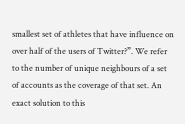smallest set of athletes that have influence on over half of the users of Twitter?”. We refer to the number of unique neighbours of a set of accounts as the coverage of that set. An exact solution to this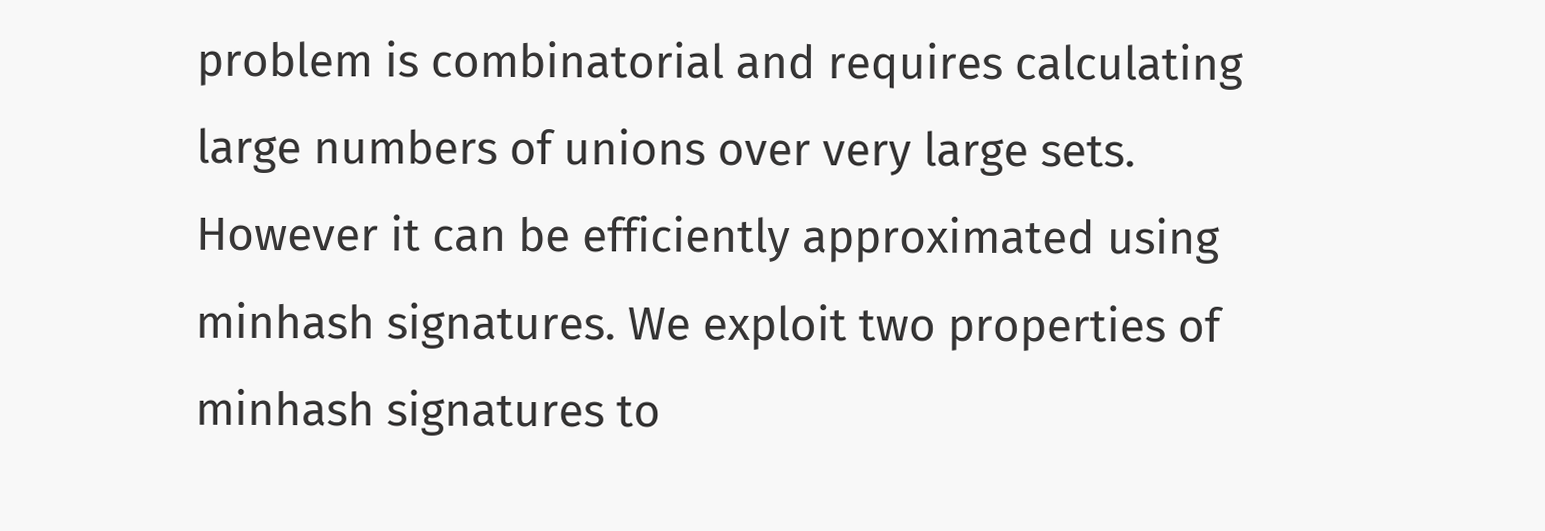problem is combinatorial and requires calculating large numbers of unions over very large sets. However it can be efficiently approximated using minhash signatures. We exploit two properties of minhash signatures to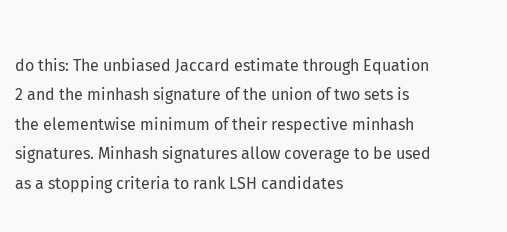do this: The unbiased Jaccard estimate through Equation 2 and the minhash signature of the union of two sets is the elementwise minimum of their respective minhash signatures. Minhash signatures allow coverage to be used as a stopping criteria to rank LSH candidates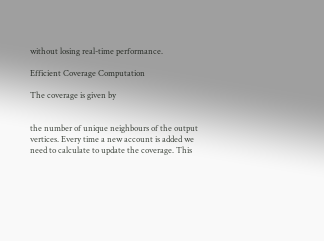without losing real-time performance.

Efficient Coverage Computation

The coverage is given by


the number of unique neighbours of the output vertices. Every time a new account is added we need to calculate to update the coverage. This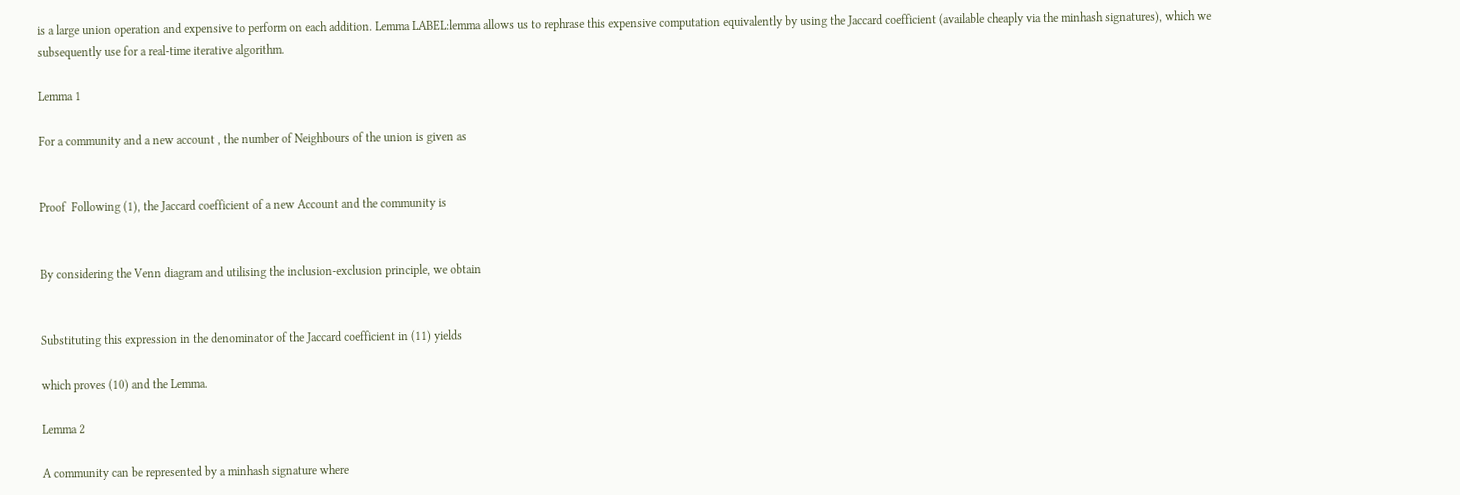is a large union operation and expensive to perform on each addition. Lemma LABEL:lemma allows us to rephrase this expensive computation equivalently by using the Jaccard coefficient (available cheaply via the minhash signatures), which we subsequently use for a real-time iterative algorithm.

Lemma 1

For a community and a new account , the number of Neighbours of the union is given as


Proof  Following (1), the Jaccard coefficient of a new Account and the community is


By considering the Venn diagram and utilising the inclusion-exclusion principle, we obtain


Substituting this expression in the denominator of the Jaccard coefficient in (11) yields

which proves (10) and the Lemma.

Lemma 2

A community can be represented by a minhash signature where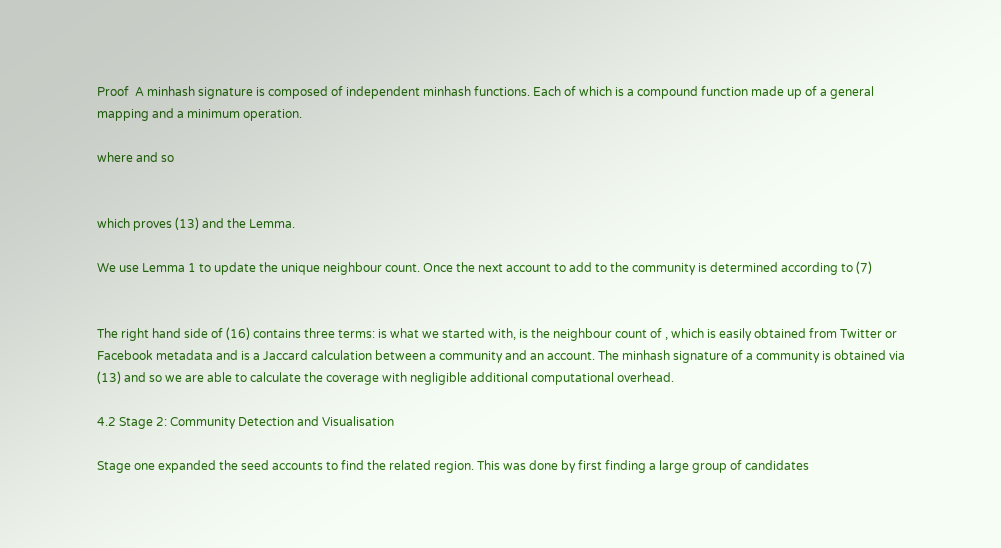Proof  A minhash signature is composed of independent minhash functions. Each of which is a compound function made up of a general mapping and a minimum operation.

where and so


which proves (13) and the Lemma.

We use Lemma 1 to update the unique neighbour count. Once the next account to add to the community is determined according to (7)


The right hand side of (16) contains three terms: is what we started with, is the neighbour count of , which is easily obtained from Twitter or Facebook metadata and is a Jaccard calculation between a community and an account. The minhash signature of a community is obtained via (13) and so we are able to calculate the coverage with negligible additional computational overhead.

4.2 Stage 2: Community Detection and Visualisation

Stage one expanded the seed accounts to find the related region. This was done by first finding a large group of candidates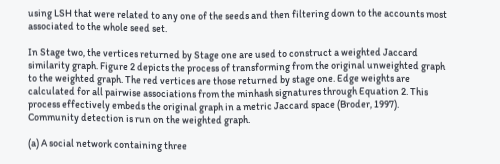using LSH that were related to any one of the seeds and then filtering down to the accounts most associated to the whole seed set.

In Stage two, the vertices returned by Stage one are used to construct a weighted Jaccard similarity graph. Figure 2 depicts the process of transforming from the original unweighted graph to the weighted graph. The red vertices are those returned by stage one. Edge weights are calculated for all pairwise associations from the minhash signatures through Equation 2. This process effectively embeds the original graph in a metric Jaccard space (Broder, 1997). Community detection is run on the weighted graph.

(a) A social network containing three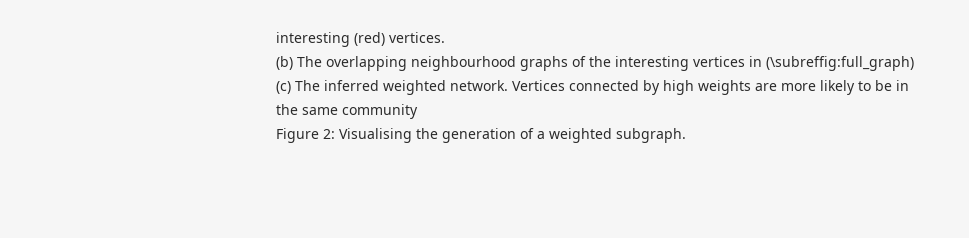interesting (red) vertices.
(b) The overlapping neighbourhood graphs of the interesting vertices in (\subreffig:full_graph)
(c) The inferred weighted network. Vertices connected by high weights are more likely to be in the same community
Figure 2: Visualising the generation of a weighted subgraph.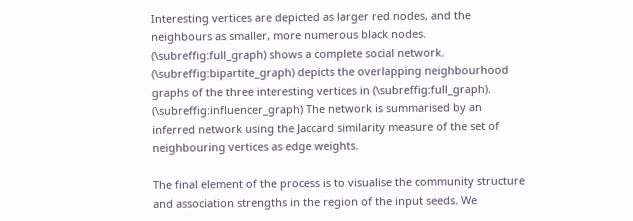Interesting vertices are depicted as larger red nodes, and the neighbours as smaller, more numerous black nodes. (\subreffig:full_graph) shows a complete social network. (\subreffig:bipartite_graph) depicts the overlapping neighbourhood graphs of the three interesting vertices in (\subreffig:full_graph). (\subreffig:influencer_graph) The network is summarised by an inferred network using the Jaccard similarity measure of the set of neighbouring vertices as edge weights.

The final element of the process is to visualise the community structure and association strengths in the region of the input seeds. We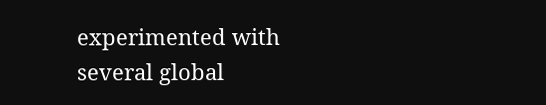experimented with several global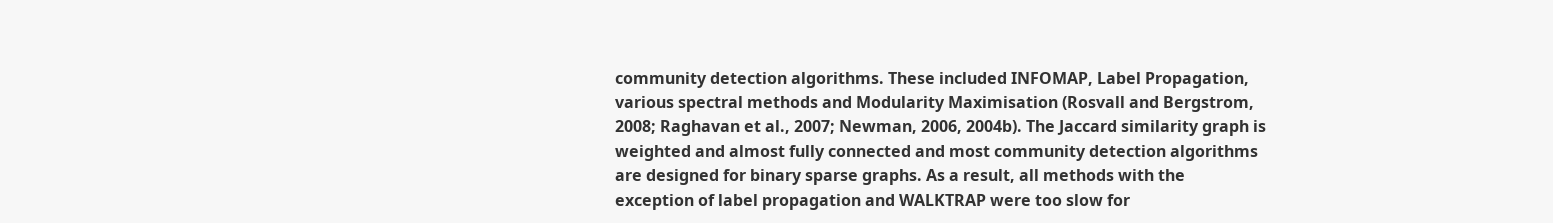community detection algorithms. These included INFOMAP, Label Propagation, various spectral methods and Modularity Maximisation (Rosvall and Bergstrom, 2008; Raghavan et al., 2007; Newman, 2006, 2004b). The Jaccard similarity graph is weighted and almost fully connected and most community detection algorithms are designed for binary sparse graphs. As a result, all methods with the exception of label propagation and WALKTRAP were too slow for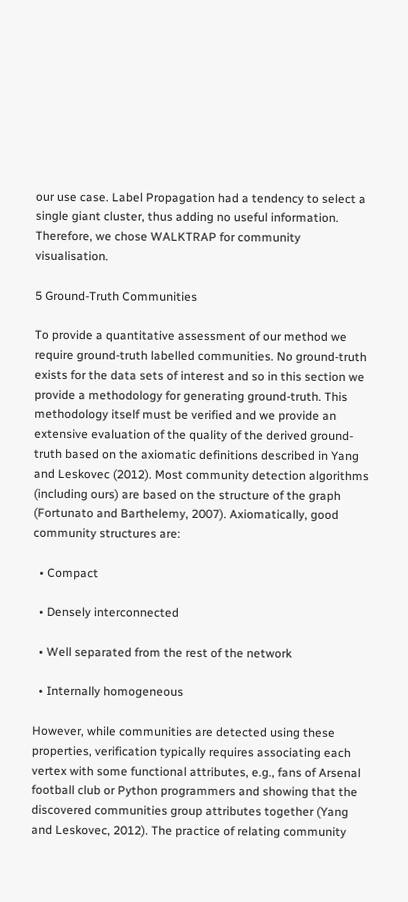our use case. Label Propagation had a tendency to select a single giant cluster, thus adding no useful information. Therefore, we chose WALKTRAP for community visualisation.

5 Ground-Truth Communities

To provide a quantitative assessment of our method we require ground-truth labelled communities. No ground-truth exists for the data sets of interest and so in this section we provide a methodology for generating ground-truth. This methodology itself must be verified and we provide an extensive evaluation of the quality of the derived ground-truth based on the axiomatic definitions described in Yang and Leskovec (2012). Most community detection algorithms (including ours) are based on the structure of the graph (Fortunato and Barthelemy, 2007). Axiomatically, good community structures are:

  • Compact

  • Densely interconnected

  • Well separated from the rest of the network

  • Internally homogeneous

However, while communities are detected using these properties, verification typically requires associating each vertex with some functional attributes, e.g., fans of Arsenal football club or Python programmers and showing that the discovered communities group attributes together (Yang and Leskovec, 2012). The practice of relating community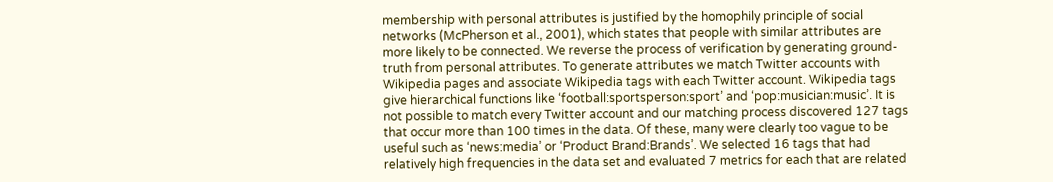membership with personal attributes is justified by the homophily principle of social networks (McPherson et al., 2001), which states that people with similar attributes are more likely to be connected. We reverse the process of verification by generating ground-truth from personal attributes. To generate attributes we match Twitter accounts with Wikipedia pages and associate Wikipedia tags with each Twitter account. Wikipedia tags give hierarchical functions like ‘football:sportsperson:sport’ and ‘pop:musician:music’. It is not possible to match every Twitter account and our matching process discovered 127 tags that occur more than 100 times in the data. Of these, many were clearly too vague to be useful such as ‘news:media’ or ‘Product Brand:Brands’. We selected 16 tags that had relatively high frequencies in the data set and evaluated 7 metrics for each that are related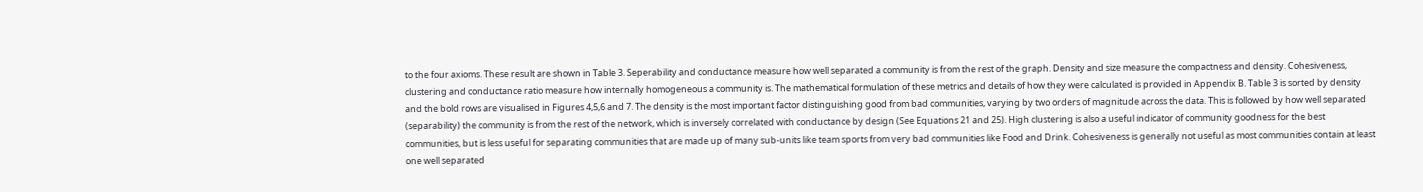to the four axioms. These result are shown in Table 3. Seperability and conductance measure how well separated a community is from the rest of the graph. Density and size measure the compactness and density. Cohesiveness, clustering and conductance ratio measure how internally homogeneous a community is. The mathematical formulation of these metrics and details of how they were calculated is provided in Appendix B. Table 3 is sorted by density and the bold rows are visualised in Figures 4,5,6 and 7. The density is the most important factor distinguishing good from bad communities, varying by two orders of magnitude across the data. This is followed by how well separated (separability) the community is from the rest of the network, which is inversely correlated with conductance by design (See Equations 21 and 25). High clustering is also a useful indicator of community goodness for the best communities, but is less useful for separating communities that are made up of many sub-units like team sports from very bad communities like Food and Drink. Cohesiveness is generally not useful as most communities contain at least one well separated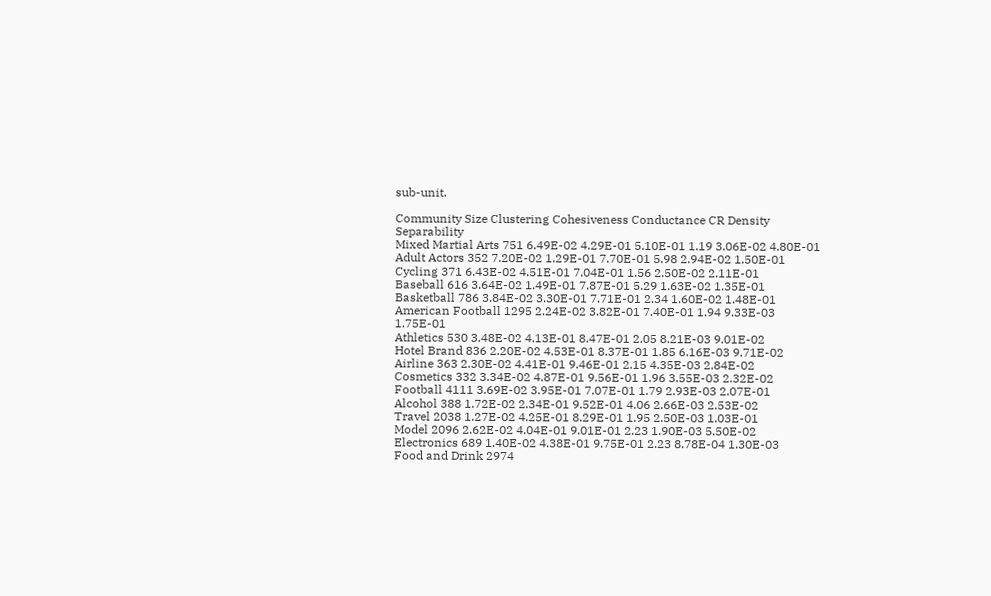sub-unit.

Community Size Clustering Cohesiveness Conductance CR Density Separability
Mixed Martial Arts 751 6.49E-02 4.29E-01 5.10E-01 1.19 3.06E-02 4.80E-01
Adult Actors 352 7.20E-02 1.29E-01 7.70E-01 5.98 2.94E-02 1.50E-01
Cycling 371 6.43E-02 4.51E-01 7.04E-01 1.56 2.50E-02 2.11E-01
Baseball 616 3.64E-02 1.49E-01 7.87E-01 5.29 1.63E-02 1.35E-01
Basketball 786 3.84E-02 3.30E-01 7.71E-01 2.34 1.60E-02 1.48E-01
American Football 1295 2.24E-02 3.82E-01 7.40E-01 1.94 9.33E-03 1.75E-01
Athletics 530 3.48E-02 4.13E-01 8.47E-01 2.05 8.21E-03 9.01E-02
Hotel Brand 836 2.20E-02 4.53E-01 8.37E-01 1.85 6.16E-03 9.71E-02
Airline 363 2.30E-02 4.41E-01 9.46E-01 2.15 4.35E-03 2.84E-02
Cosmetics 332 3.34E-02 4.87E-01 9.56E-01 1.96 3.55E-03 2.32E-02
Football 4111 3.69E-02 3.95E-01 7.07E-01 1.79 2.93E-03 2.07E-01
Alcohol 388 1.72E-02 2.34E-01 9.52E-01 4.06 2.66E-03 2.53E-02
Travel 2038 1.27E-02 4.25E-01 8.29E-01 1.95 2.50E-03 1.03E-01
Model 2096 2.62E-02 4.04E-01 9.01E-01 2.23 1.90E-03 5.50E-02
Electronics 689 1.40E-02 4.38E-01 9.75E-01 2.23 8.78E-04 1.30E-03
Food and Drink 2974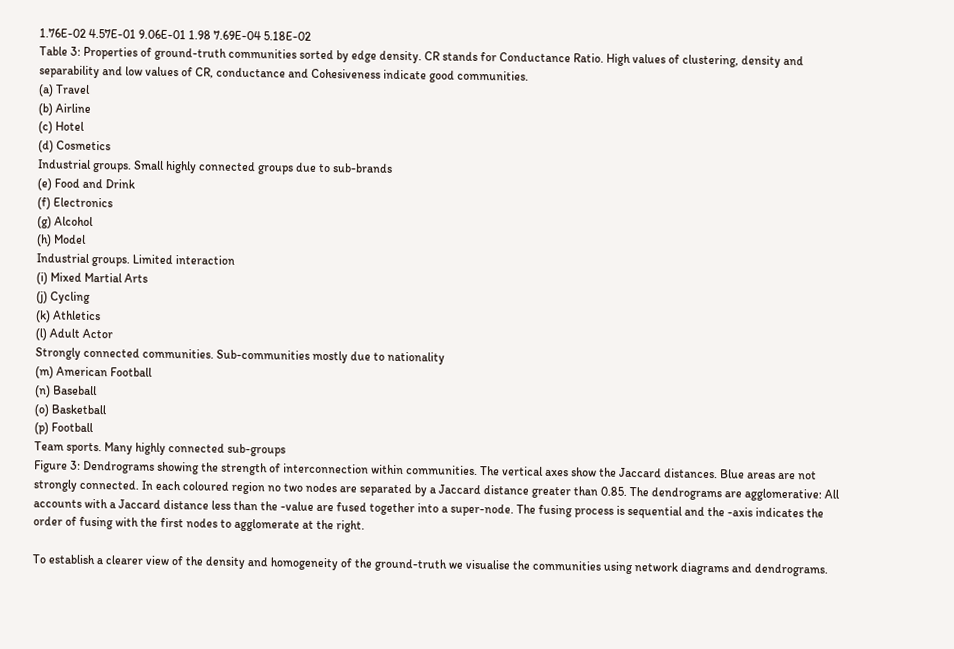1.76E-02 4.57E-01 9.06E-01 1.98 7.69E-04 5.18E-02
Table 3: Properties of ground-truth communities sorted by edge density. CR stands for Conductance Ratio. High values of clustering, density and separability and low values of CR, conductance and Cohesiveness indicate good communities.
(a) Travel
(b) Airline
(c) Hotel
(d) Cosmetics
Industrial groups. Small highly connected groups due to sub-brands
(e) Food and Drink
(f) Electronics
(g) Alcohol
(h) Model
Industrial groups. Limited interaction
(i) Mixed Martial Arts
(j) Cycling
(k) Athletics
(l) Adult Actor
Strongly connected communities. Sub-communities mostly due to nationality
(m) American Football
(n) Baseball
(o) Basketball
(p) Football
Team sports. Many highly connected sub-groups
Figure 3: Dendrograms showing the strength of interconnection within communities. The vertical axes show the Jaccard distances. Blue areas are not strongly connected. In each coloured region no two nodes are separated by a Jaccard distance greater than 0.85. The dendrograms are agglomerative: All accounts with a Jaccard distance less than the -value are fused together into a super-node. The fusing process is sequential and the -axis indicates the order of fusing with the first nodes to agglomerate at the right.

To establish a clearer view of the density and homogeneity of the ground-truth we visualise the communities using network diagrams and dendrograms.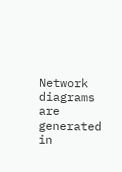Network diagrams are generated in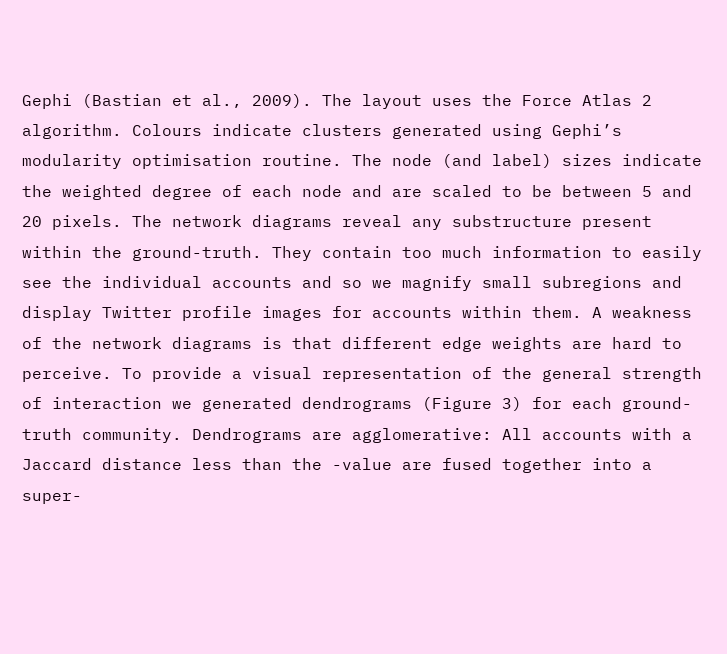Gephi (Bastian et al., 2009). The layout uses the Force Atlas 2 algorithm. Colours indicate clusters generated using Gephi’s modularity optimisation routine. The node (and label) sizes indicate the weighted degree of each node and are scaled to be between 5 and 20 pixels. The network diagrams reveal any substructure present within the ground-truth. They contain too much information to easily see the individual accounts and so we magnify small subregions and display Twitter profile images for accounts within them. A weakness of the network diagrams is that different edge weights are hard to perceive. To provide a visual representation of the general strength of interaction we generated dendrograms (Figure 3) for each ground-truth community. Dendrograms are agglomerative: All accounts with a Jaccard distance less than the -value are fused together into a super-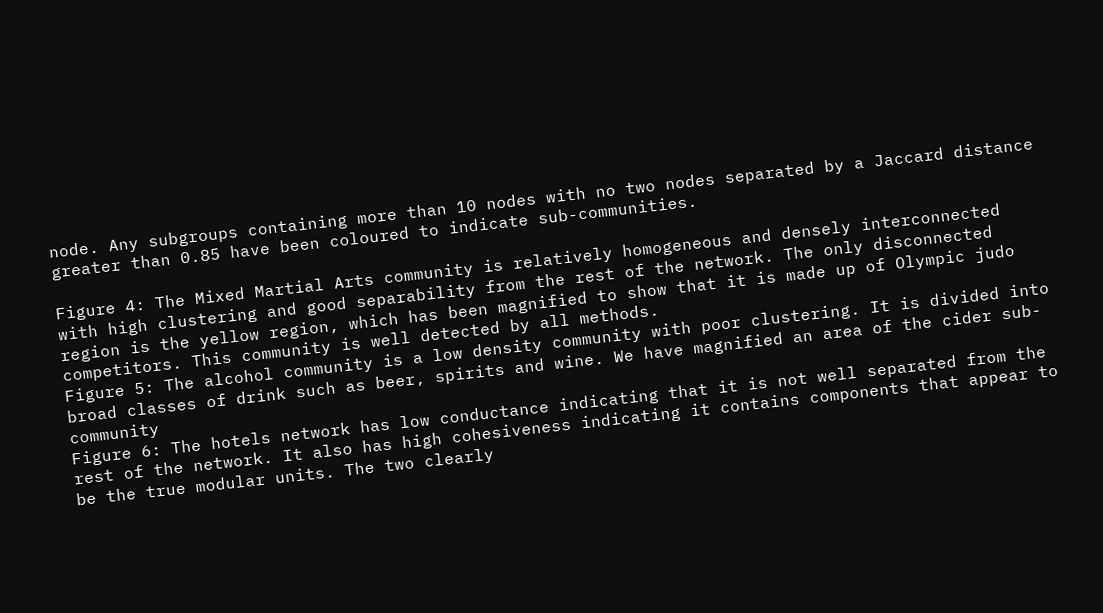node. Any subgroups containing more than 10 nodes with no two nodes separated by a Jaccard distance greater than 0.85 have been coloured to indicate sub-communities.

Figure 4: The Mixed Martial Arts community is relatively homogeneous and densely interconnected with high clustering and good separability from the rest of the network. The only disconnected region is the yellow region, which has been magnified to show that it is made up of Olympic judo competitors. This community is well detected by all methods.
Figure 5: The alcohol community is a low density community with poor clustering. It is divided into broad classes of drink such as beer, spirits and wine. We have magnified an area of the cider sub-community
Figure 6: The hotels network has low conductance indicating that it is not well separated from the rest of the network. It also has high cohesiveness indicating it contains components that appear to be the true modular units. The two clearly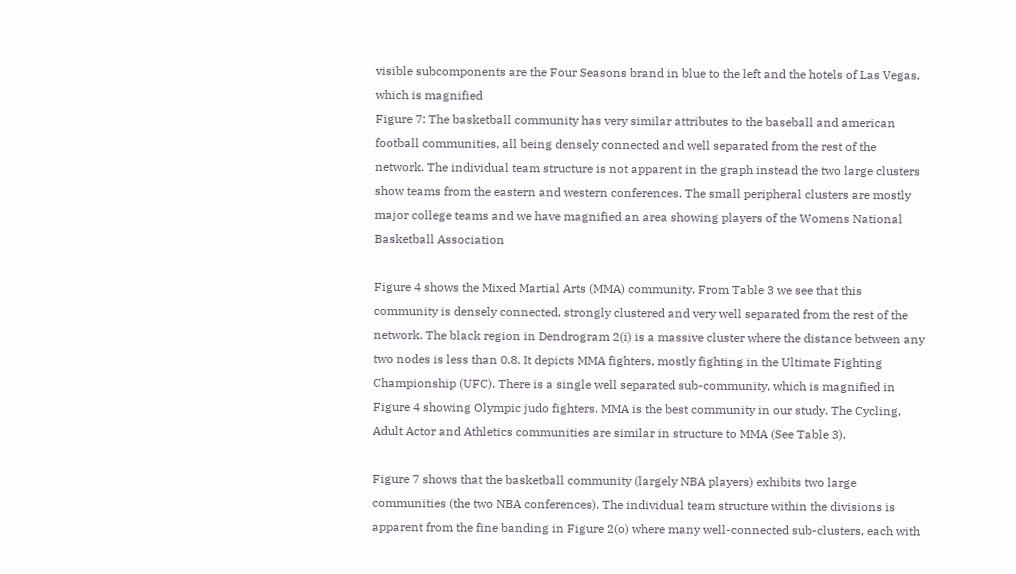visible subcomponents are the Four Seasons brand in blue to the left and the hotels of Las Vegas, which is magnified
Figure 7: The basketball community has very similar attributes to the baseball and american football communities, all being densely connected and well separated from the rest of the network. The individual team structure is not apparent in the graph instead the two large clusters show teams from the eastern and western conferences. The small peripheral clusters are mostly major college teams and we have magnified an area showing players of the Womens National Basketball Association

Figure 4 shows the Mixed Martial Arts (MMA) community. From Table 3 we see that this community is densely connected, strongly clustered and very well separated from the rest of the network. The black region in Dendrogram 2(i) is a massive cluster where the distance between any two nodes is less than 0.8. It depicts MMA fighters, mostly fighting in the Ultimate Fighting Championship (UFC). There is a single well separated sub-community, which is magnified in Figure 4 showing Olympic judo fighters. MMA is the best community in our study. The Cycling, Adult Actor and Athletics communities are similar in structure to MMA (See Table 3).

Figure 7 shows that the basketball community (largely NBA players) exhibits two large communities (the two NBA conferences). The individual team structure within the divisions is apparent from the fine banding in Figure 2(o) where many well-connected sub-clusters, each with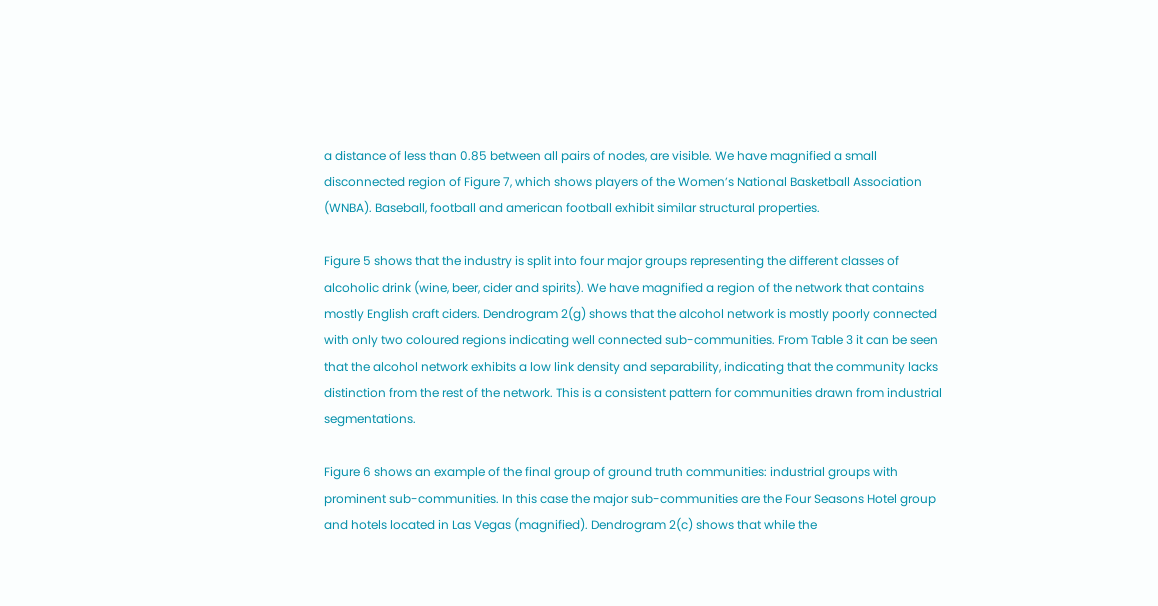a distance of less than 0.85 between all pairs of nodes, are visible. We have magnified a small disconnected region of Figure 7, which shows players of the Women’s National Basketball Association (WNBA). Baseball, football and american football exhibit similar structural properties.

Figure 5 shows that the industry is split into four major groups representing the different classes of alcoholic drink (wine, beer, cider and spirits). We have magnified a region of the network that contains mostly English craft ciders. Dendrogram 2(g) shows that the alcohol network is mostly poorly connected with only two coloured regions indicating well connected sub-communities. From Table 3 it can be seen that the alcohol network exhibits a low link density and separability, indicating that the community lacks distinction from the rest of the network. This is a consistent pattern for communities drawn from industrial segmentations.

Figure 6 shows an example of the final group of ground truth communities: industrial groups with prominent sub-communities. In this case the major sub-communities are the Four Seasons Hotel group and hotels located in Las Vegas (magnified). Dendrogram 2(c) shows that while the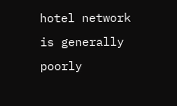hotel network is generally poorly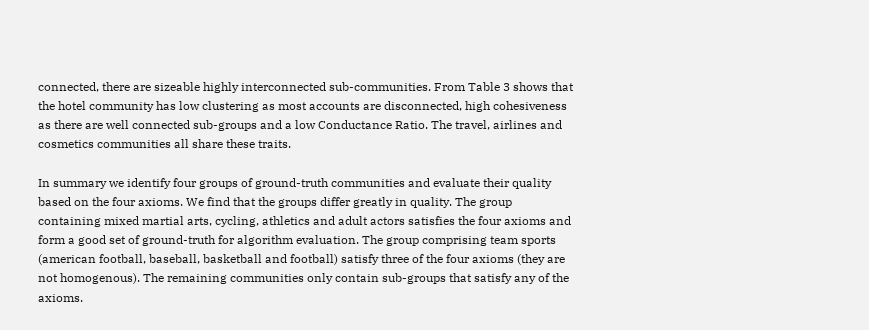connected, there are sizeable highly interconnected sub-communities. From Table 3 shows that the hotel community has low clustering as most accounts are disconnected, high cohesiveness as there are well connected sub-groups and a low Conductance Ratio. The travel, airlines and cosmetics communities all share these traits.

In summary we identify four groups of ground-truth communities and evaluate their quality based on the four axioms. We find that the groups differ greatly in quality. The group containing mixed martial arts, cycling, athletics and adult actors satisfies the four axioms and form a good set of ground-truth for algorithm evaluation. The group comprising team sports (american football, baseball, basketball and football) satisfy three of the four axioms (they are not homogenous). The remaining communities only contain sub-groups that satisfy any of the axioms.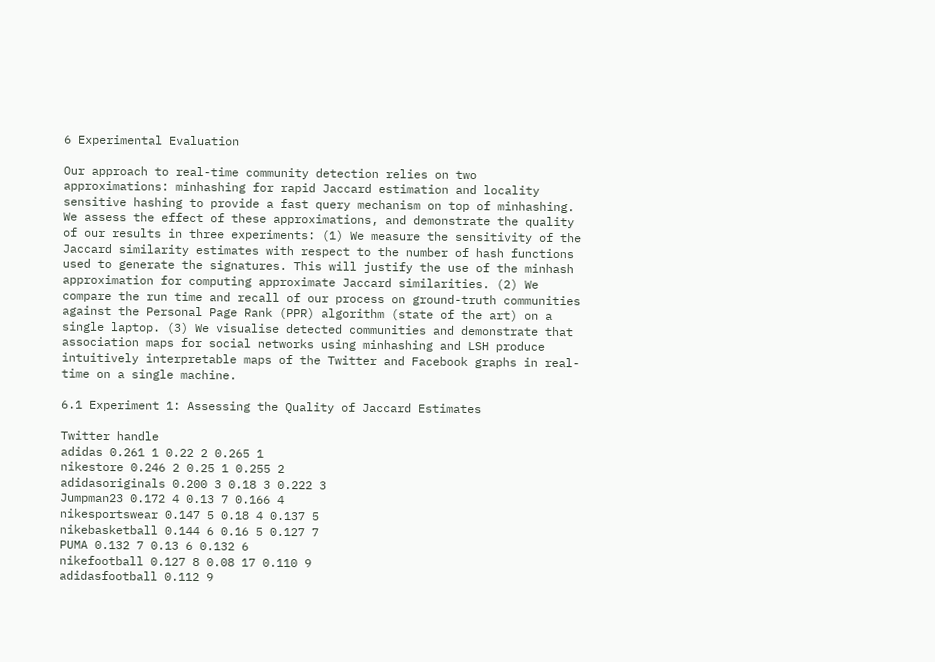6 Experimental Evaluation

Our approach to real-time community detection relies on two approximations: minhashing for rapid Jaccard estimation and locality sensitive hashing to provide a fast query mechanism on top of minhashing. We assess the effect of these approximations, and demonstrate the quality of our results in three experiments: (1) We measure the sensitivity of the Jaccard similarity estimates with respect to the number of hash functions used to generate the signatures. This will justify the use of the minhash approximation for computing approximate Jaccard similarities. (2) We compare the run time and recall of our process on ground-truth communities against the Personal Page Rank (PPR) algorithm (state of the art) on a single laptop. (3) We visualise detected communities and demonstrate that association maps for social networks using minhashing and LSH produce intuitively interpretable maps of the Twitter and Facebook graphs in real-time on a single machine.

6.1 Experiment 1: Assessing the Quality of Jaccard Estimates

Twitter handle
adidas 0.261 1 0.22 2 0.265 1
nikestore 0.246 2 0.25 1 0.255 2
adidasoriginals 0.200 3 0.18 3 0.222 3
Jumpman23 0.172 4 0.13 7 0.166 4
nikesportswear 0.147 5 0.18 4 0.137 5
nikebasketball 0.144 6 0.16 5 0.127 7
PUMA 0.132 7 0.13 6 0.132 6
nikefootball 0.127 8 0.08 17 0.110 9
adidasfootball 0.112 9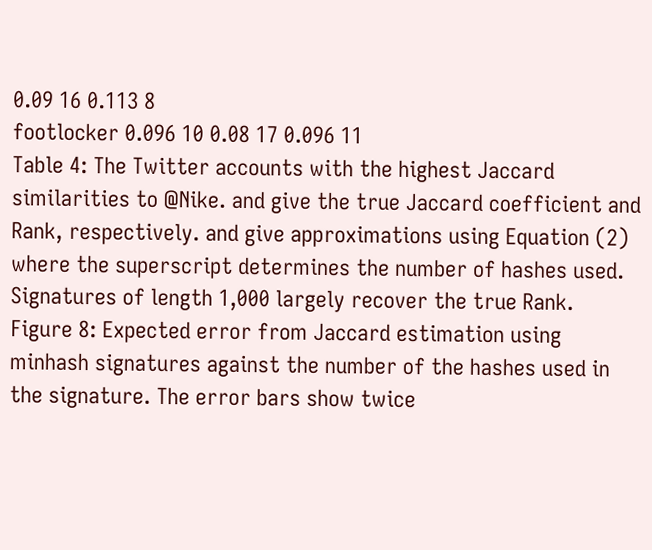0.09 16 0.113 8
footlocker 0.096 10 0.08 17 0.096 11
Table 4: The Twitter accounts with the highest Jaccard similarities to @Nike. and give the true Jaccard coefficient and Rank, respectively. and give approximations using Equation (2) where the superscript determines the number of hashes used. Signatures of length 1,000 largely recover the true Rank.
Figure 8: Expected error from Jaccard estimation using minhash signatures against the number of the hashes used in the signature. The error bars show twice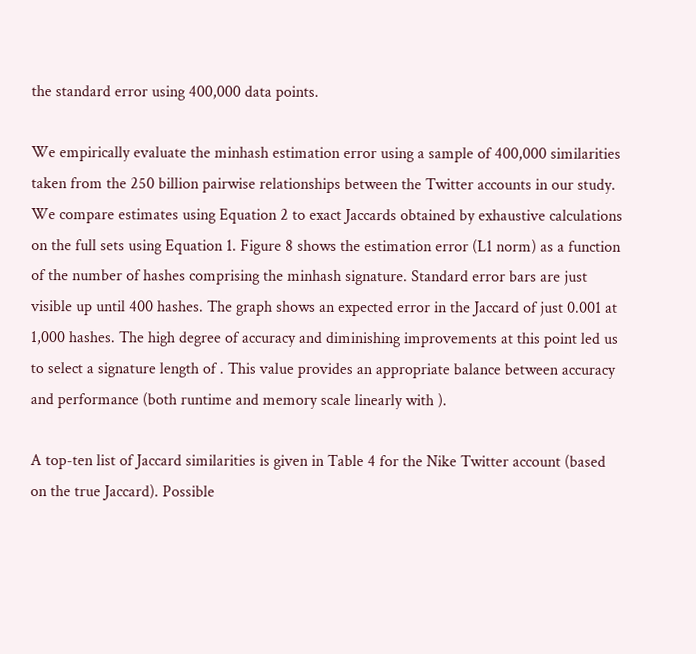the standard error using 400,000 data points.

We empirically evaluate the minhash estimation error using a sample of 400,000 similarities taken from the 250 billion pairwise relationships between the Twitter accounts in our study. We compare estimates using Equation 2 to exact Jaccards obtained by exhaustive calculations on the full sets using Equation 1. Figure 8 shows the estimation error (L1 norm) as a function of the number of hashes comprising the minhash signature. Standard error bars are just visible up until 400 hashes. The graph shows an expected error in the Jaccard of just 0.001 at 1,000 hashes. The high degree of accuracy and diminishing improvements at this point led us to select a signature length of . This value provides an appropriate balance between accuracy and performance (both runtime and memory scale linearly with ).

A top-ten list of Jaccard similarities is given in Table 4 for the Nike Twitter account (based on the true Jaccard). Possible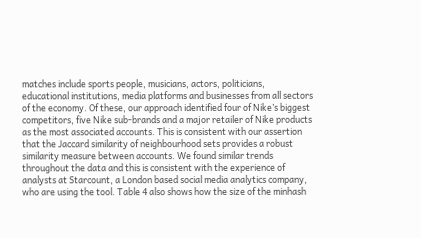matches include sports people, musicians, actors, politicians, educational institutions, media platforms and businesses from all sectors of the economy. Of these, our approach identified four of Nike’s biggest competitors, five Nike sub-brands and a major retailer of Nike products as the most associated accounts. This is consistent with our assertion that the Jaccard similarity of neighbourhood sets provides a robust similarity measure between accounts. We found similar trends throughout the data and this is consistent with the experience of analysts at Starcount, a London based social media analytics company, who are using the tool. Table 4 also shows how the size of the minhash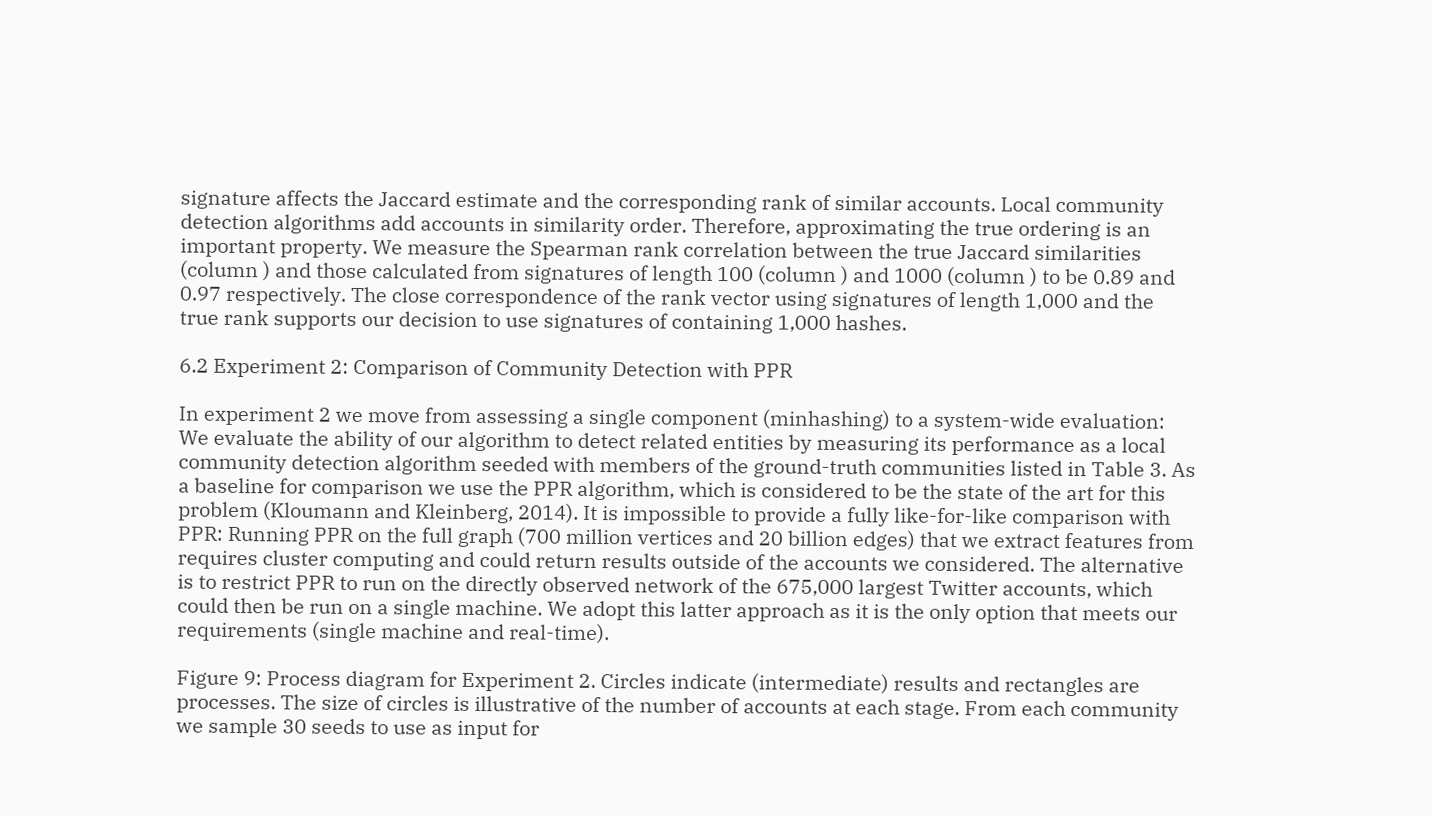signature affects the Jaccard estimate and the corresponding rank of similar accounts. Local community detection algorithms add accounts in similarity order. Therefore, approximating the true ordering is an important property. We measure the Spearman rank correlation between the true Jaccard similarities (column ) and those calculated from signatures of length 100 (column ) and 1000 (column ) to be 0.89 and 0.97 respectively. The close correspondence of the rank vector using signatures of length 1,000 and the true rank supports our decision to use signatures of containing 1,000 hashes.

6.2 Experiment 2: Comparison of Community Detection with PPR

In experiment 2 we move from assessing a single component (minhashing) to a system-wide evaluation: We evaluate the ability of our algorithm to detect related entities by measuring its performance as a local community detection algorithm seeded with members of the ground-truth communities listed in Table 3. As a baseline for comparison we use the PPR algorithm, which is considered to be the state of the art for this problem (Kloumann and Kleinberg, 2014). It is impossible to provide a fully like-for-like comparison with PPR: Running PPR on the full graph (700 million vertices and 20 billion edges) that we extract features from requires cluster computing and could return results outside of the accounts we considered. The alternative is to restrict PPR to run on the directly observed network of the 675,000 largest Twitter accounts, which could then be run on a single machine. We adopt this latter approach as it is the only option that meets our requirements (single machine and real-time).

Figure 9: Process diagram for Experiment 2. Circles indicate (intermediate) results and rectangles are processes. The size of circles is illustrative of the number of accounts at each stage. From each community we sample 30 seeds to use as input for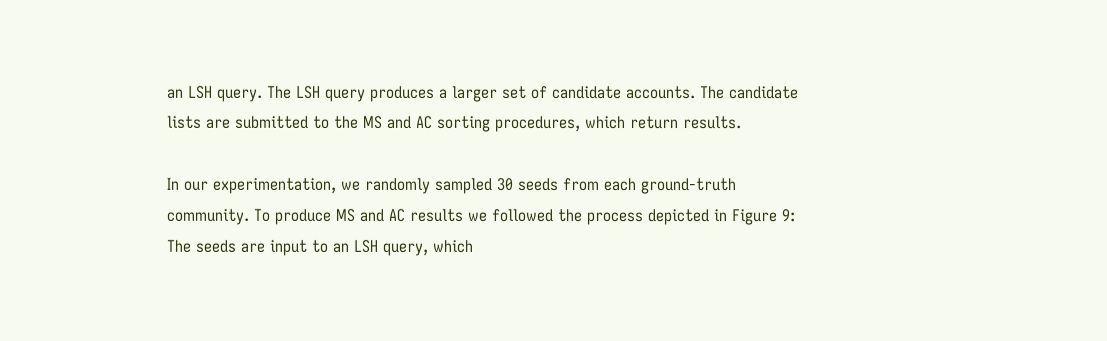an LSH query. The LSH query produces a larger set of candidate accounts. The candidate lists are submitted to the MS and AC sorting procedures, which return results.

In our experimentation, we randomly sampled 30 seeds from each ground-truth community. To produce MS and AC results we followed the process depicted in Figure 9: The seeds are input to an LSH query, which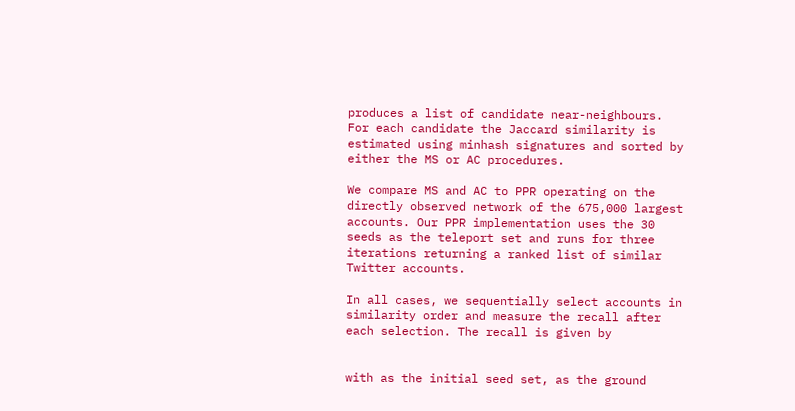produces a list of candidate near-neighbours. For each candidate the Jaccard similarity is estimated using minhash signatures and sorted by either the MS or AC procedures.

We compare MS and AC to PPR operating on the directly observed network of the 675,000 largest accounts. Our PPR implementation uses the 30 seeds as the teleport set and runs for three iterations returning a ranked list of similar Twitter accounts.

In all cases, we sequentially select accounts in similarity order and measure the recall after each selection. The recall is given by


with as the initial seed set, as the ground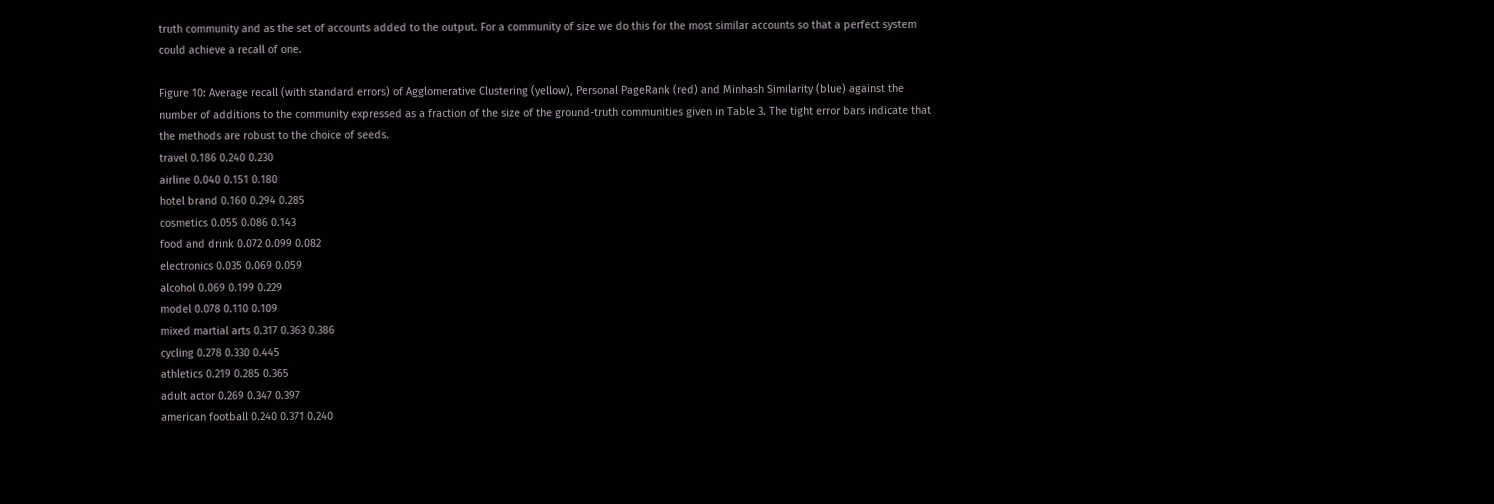truth community and as the set of accounts added to the output. For a community of size we do this for the most similar accounts so that a perfect system could achieve a recall of one.

Figure 10: Average recall (with standard errors) of Agglomerative Clustering (yellow), Personal PageRank (red) and Minhash Similarity (blue) against the number of additions to the community expressed as a fraction of the size of the ground-truth communities given in Table 3. The tight error bars indicate that the methods are robust to the choice of seeds.
travel 0.186 0.240 0.230
airline 0.040 0.151 0.180
hotel brand 0.160 0.294 0.285
cosmetics 0.055 0.086 0.143
food and drink 0.072 0.099 0.082
electronics 0.035 0.069 0.059
alcohol 0.069 0.199 0.229
model 0.078 0.110 0.109
mixed martial arts 0.317 0.363 0.386
cycling 0.278 0.330 0.445
athletics 0.219 0.285 0.365
adult actor 0.269 0.347 0.397
american football 0.240 0.371 0.240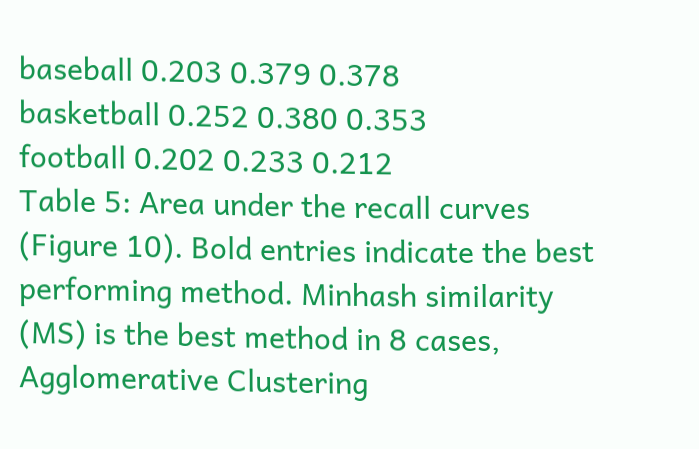baseball 0.203 0.379 0.378
basketball 0.252 0.380 0.353
football 0.202 0.233 0.212
Table 5: Area under the recall curves (Figure 10). Bold entries indicate the best performing method. Minhash similarity (MS) is the best method in 8 cases, Agglomerative Clustering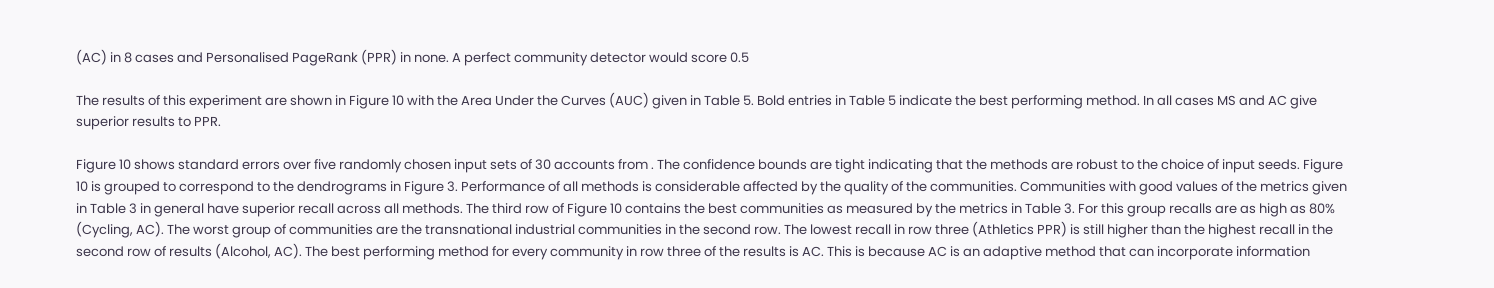(AC) in 8 cases and Personalised PageRank (PPR) in none. A perfect community detector would score 0.5

The results of this experiment are shown in Figure 10 with the Area Under the Curves (AUC) given in Table 5. Bold entries in Table 5 indicate the best performing method. In all cases MS and AC give superior results to PPR.

Figure 10 shows standard errors over five randomly chosen input sets of 30 accounts from . The confidence bounds are tight indicating that the methods are robust to the choice of input seeds. Figure 10 is grouped to correspond to the dendrograms in Figure 3. Performance of all methods is considerable affected by the quality of the communities. Communities with good values of the metrics given in Table 3 in general have superior recall across all methods. The third row of Figure 10 contains the best communities as measured by the metrics in Table 3. For this group recalls are as high as 80% (Cycling, AC). The worst group of communities are the transnational industrial communities in the second row. The lowest recall in row three (Athletics PPR) is still higher than the highest recall in the second row of results (Alcohol, AC). The best performing method for every community in row three of the results is AC. This is because AC is an adaptive method that can incorporate information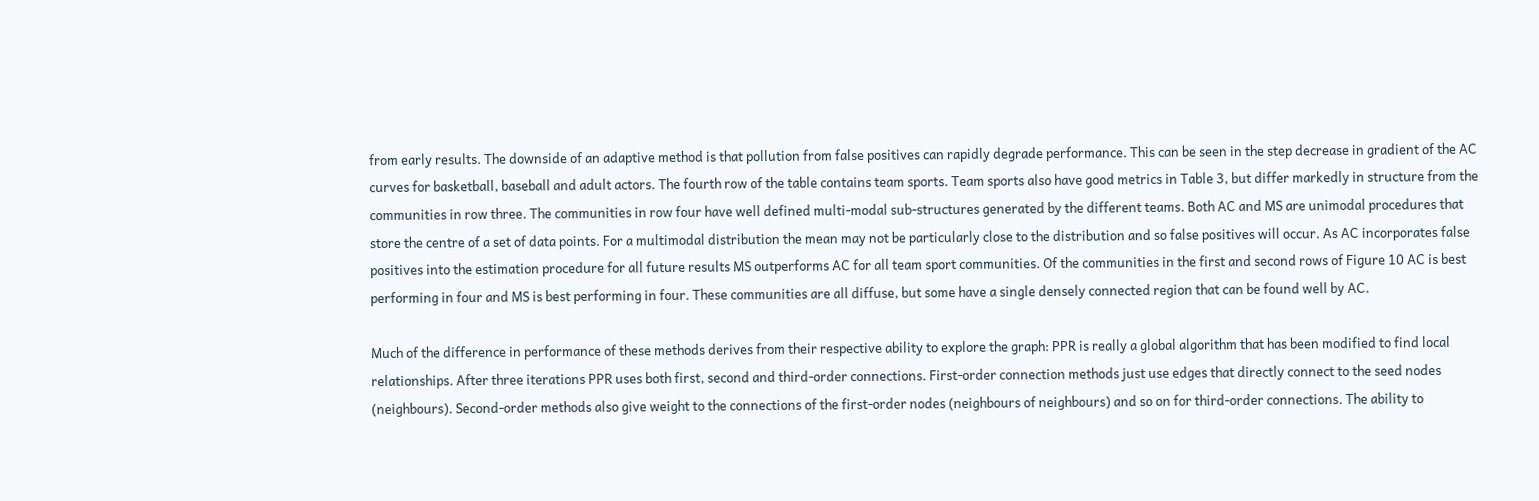from early results. The downside of an adaptive method is that pollution from false positives can rapidly degrade performance. This can be seen in the step decrease in gradient of the AC curves for basketball, baseball and adult actors. The fourth row of the table contains team sports. Team sports also have good metrics in Table 3, but differ markedly in structure from the communities in row three. The communities in row four have well defined multi-modal sub-structures generated by the different teams. Both AC and MS are unimodal procedures that store the centre of a set of data points. For a multimodal distribution the mean may not be particularly close to the distribution and so false positives will occur. As AC incorporates false positives into the estimation procedure for all future results MS outperforms AC for all team sport communities. Of the communities in the first and second rows of Figure 10 AC is best performing in four and MS is best performing in four. These communities are all diffuse, but some have a single densely connected region that can be found well by AC.

Much of the difference in performance of these methods derives from their respective ability to explore the graph: PPR is really a global algorithm that has been modified to find local relationships. After three iterations PPR uses both first, second and third-order connections. First-order connection methods just use edges that directly connect to the seed nodes (neighbours). Second-order methods also give weight to the connections of the first-order nodes (neighbours of neighbours) and so on for third-order connections. The ability to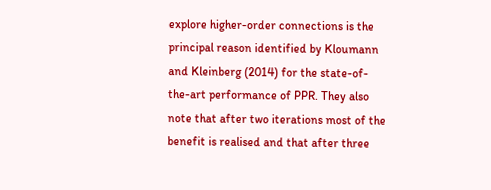explore higher-order connections is the principal reason identified by Kloumann and Kleinberg (2014) for the state-of-the-art performance of PPR. They also note that after two iterations most of the benefit is realised and that after three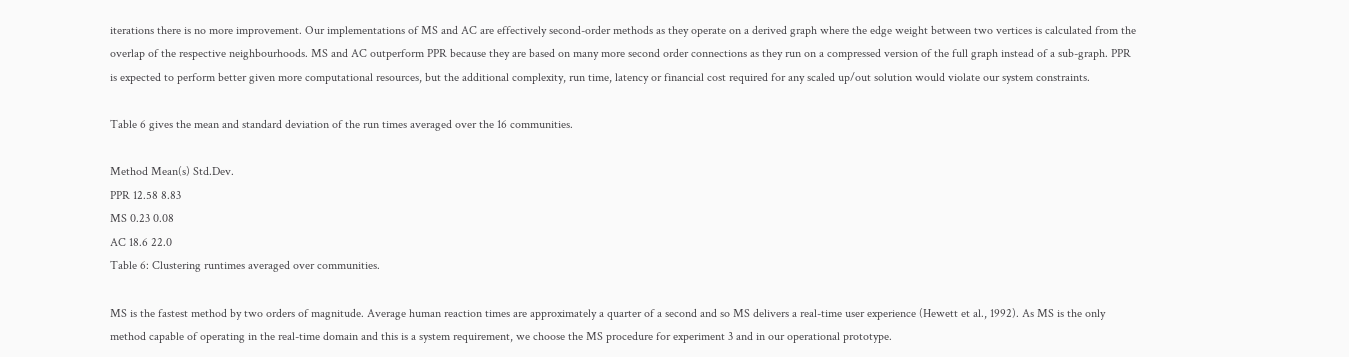iterations there is no more improvement. Our implementations of MS and AC are effectively second-order methods as they operate on a derived graph where the edge weight between two vertices is calculated from the overlap of the respective neighbourhoods. MS and AC outperform PPR because they are based on many more second order connections as they run on a compressed version of the full graph instead of a sub-graph. PPR is expected to perform better given more computational resources, but the additional complexity, run time, latency or financial cost required for any scaled up/out solution would violate our system constraints.

Table 6 gives the mean and standard deviation of the run times averaged over the 16 communities.

Method Mean(s) Std.Dev.
PPR 12.58 8.83
MS 0.23 0.08
AC 18.6 22.0
Table 6: Clustering runtimes averaged over communities.

MS is the fastest method by two orders of magnitude. Average human reaction times are approximately a quarter of a second and so MS delivers a real-time user experience (Hewett et al., 1992). As MS is the only method capable of operating in the real-time domain and this is a system requirement, we choose the MS procedure for experiment 3 and in our operational prototype.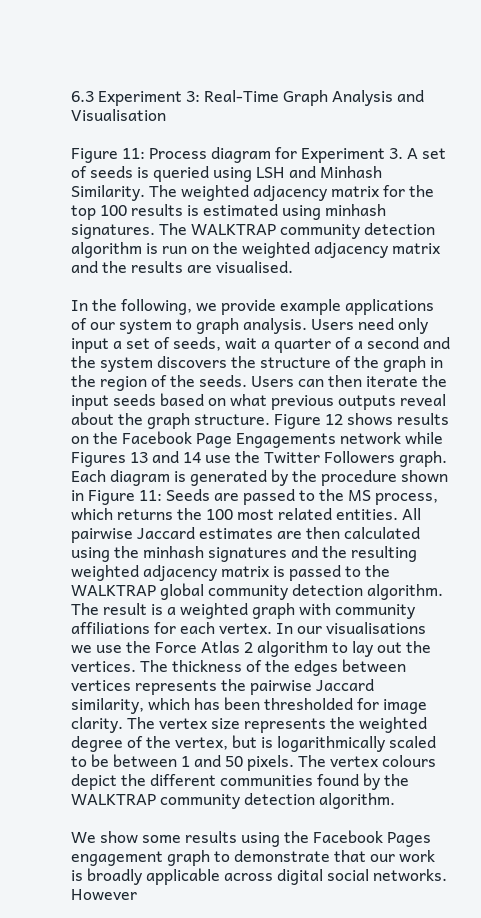6.3 Experiment 3: Real-Time Graph Analysis and Visualisation

Figure 11: Process diagram for Experiment 3. A set of seeds is queried using LSH and Minhash Similarity. The weighted adjacency matrix for the top 100 results is estimated using minhash signatures. The WALKTRAP community detection algorithm is run on the weighted adjacency matrix and the results are visualised.

In the following, we provide example applications of our system to graph analysis. Users need only input a set of seeds, wait a quarter of a second and the system discovers the structure of the graph in the region of the seeds. Users can then iterate the input seeds based on what previous outputs reveal about the graph structure. Figure 12 shows results on the Facebook Page Engagements network while Figures 13 and 14 use the Twitter Followers graph. Each diagram is generated by the procedure shown in Figure 11: Seeds are passed to the MS process, which returns the 100 most related entities. All pairwise Jaccard estimates are then calculated using the minhash signatures and the resulting weighted adjacency matrix is passed to the WALKTRAP global community detection algorithm. The result is a weighted graph with community affiliations for each vertex. In our visualisations we use the Force Atlas 2 algorithm to lay out the vertices. The thickness of the edges between vertices represents the pairwise Jaccard similarity, which has been thresholded for image clarity. The vertex size represents the weighted degree of the vertex, but is logarithmically scaled to be between 1 and 50 pixels. The vertex colours depict the different communities found by the WALKTRAP community detection algorithm.

We show some results using the Facebook Pages engagement graph to demonstrate that our work is broadly applicable across digital social networks. However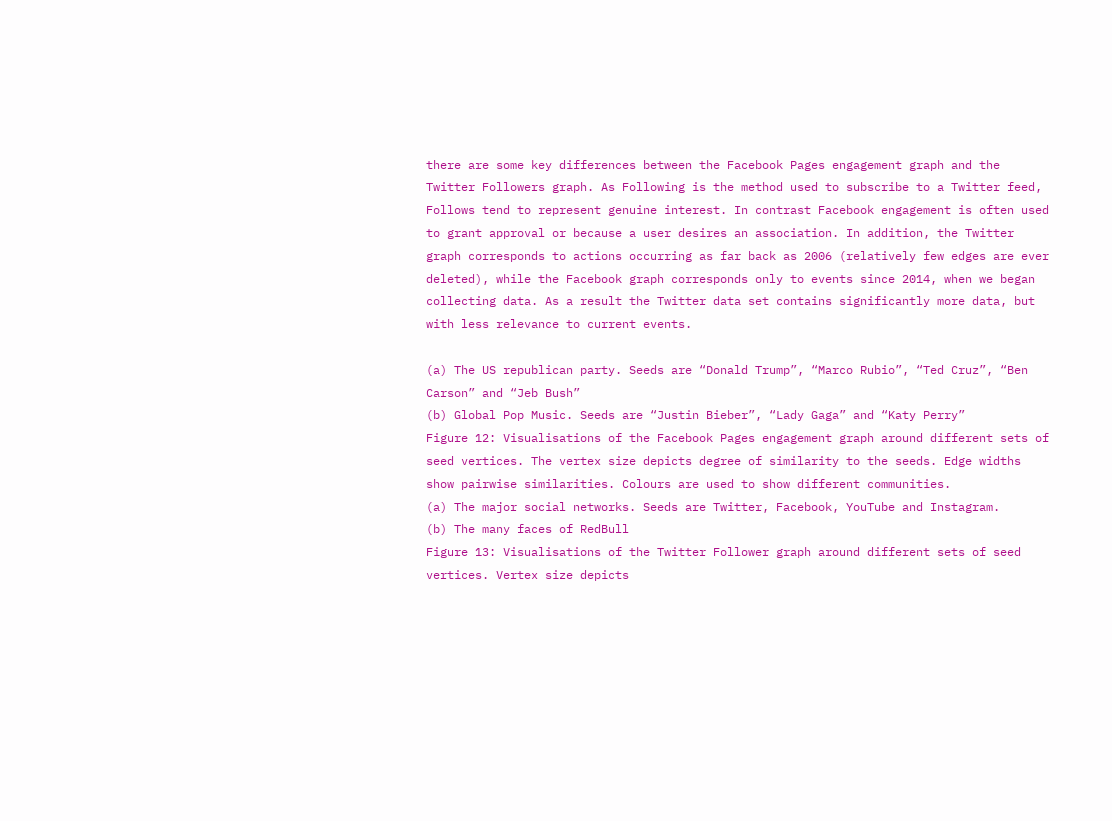there are some key differences between the Facebook Pages engagement graph and the Twitter Followers graph. As Following is the method used to subscribe to a Twitter feed, Follows tend to represent genuine interest. In contrast Facebook engagement is often used to grant approval or because a user desires an association. In addition, the Twitter graph corresponds to actions occurring as far back as 2006 (relatively few edges are ever deleted), while the Facebook graph corresponds only to events since 2014, when we began collecting data. As a result the Twitter data set contains significantly more data, but with less relevance to current events.

(a) The US republican party. Seeds are “Donald Trump”, “Marco Rubio”, “Ted Cruz”, “Ben Carson” and “Jeb Bush”
(b) Global Pop Music. Seeds are “Justin Bieber”, “Lady Gaga” and “Katy Perry”
Figure 12: Visualisations of the Facebook Pages engagement graph around different sets of seed vertices. The vertex size depicts degree of similarity to the seeds. Edge widths show pairwise similarities. Colours are used to show different communities.
(a) The major social networks. Seeds are Twitter, Facebook, YouTube and Instagram.
(b) The many faces of RedBull
Figure 13: Visualisations of the Twitter Follower graph around different sets of seed vertices. Vertex size depicts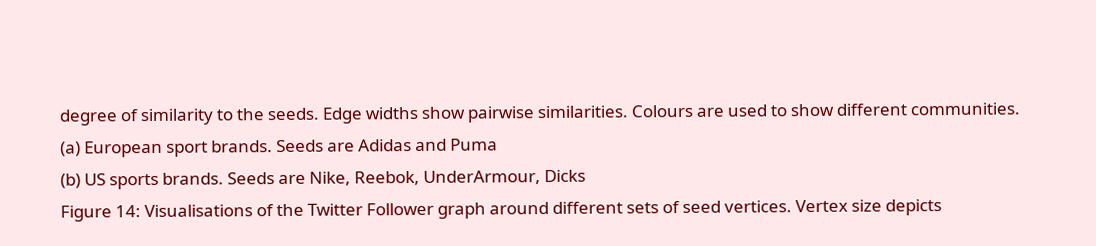degree of similarity to the seeds. Edge widths show pairwise similarities. Colours are used to show different communities.
(a) European sport brands. Seeds are Adidas and Puma
(b) US sports brands. Seeds are Nike, Reebok, UnderArmour, Dicks
Figure 14: Visualisations of the Twitter Follower graph around different sets of seed vertices. Vertex size depicts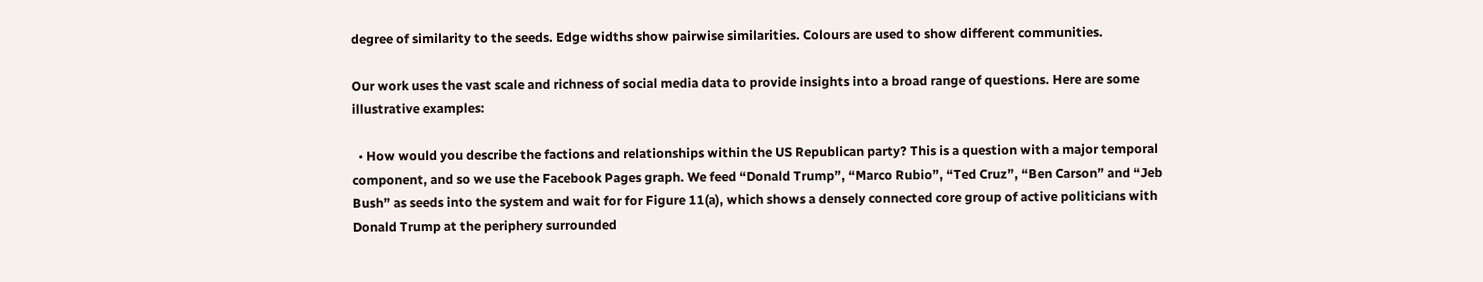degree of similarity to the seeds. Edge widths show pairwise similarities. Colours are used to show different communities.

Our work uses the vast scale and richness of social media data to provide insights into a broad range of questions. Here are some illustrative examples:

  • How would you describe the factions and relationships within the US Republican party? This is a question with a major temporal component, and so we use the Facebook Pages graph. We feed “Donald Trump”, “Marco Rubio”, “Ted Cruz”, “Ben Carson” and “Jeb Bush” as seeds into the system and wait for for Figure 11(a), which shows a densely connected core group of active politicians with Donald Trump at the periphery surrounded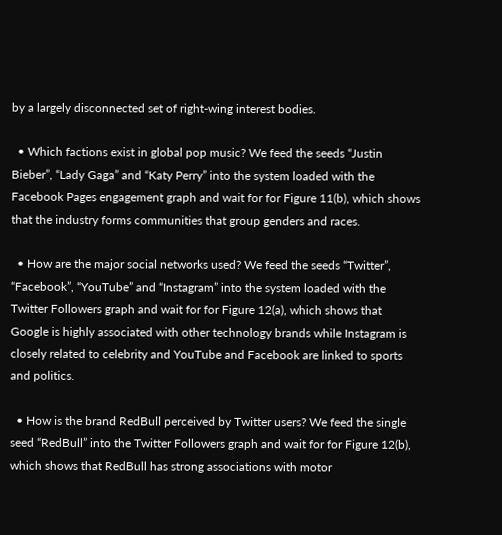by a largely disconnected set of right-wing interest bodies.

  • Which factions exist in global pop music? We feed the seeds “Justin Bieber”, “Lady Gaga” and “Katy Perry” into the system loaded with the Facebook Pages engagement graph and wait for for Figure 11(b), which shows that the industry forms communities that group genders and races.

  • How are the major social networks used? We feed the seeds “Twitter”, “Facebook”, “YouTube” and “Instagram” into the system loaded with the Twitter Followers graph and wait for for Figure 12(a), which shows that Google is highly associated with other technology brands while Instagram is closely related to celebrity and YouTube and Facebook are linked to sports and politics.

  • How is the brand RedBull perceived by Twitter users? We feed the single seed “RedBull” into the Twitter Followers graph and wait for for Figure 12(b), which shows that RedBull has strong associations with motor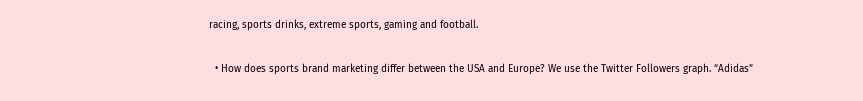racing, sports drinks, extreme sports, gaming and football.

  • How does sports brand marketing differ between the USA and Europe? We use the Twitter Followers graph. “Adidas”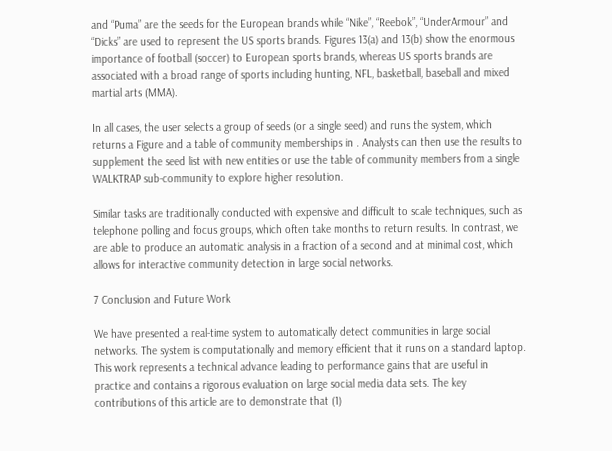and “Puma” are the seeds for the European brands while “Nike”, “Reebok”, “UnderArmour” and “Dicks” are used to represent the US sports brands. Figures 13(a) and 13(b) show the enormous importance of football (soccer) to European sports brands, whereas US sports brands are associated with a broad range of sports including hunting, NFL, basketball, baseball and mixed martial arts (MMA).

In all cases, the user selects a group of seeds (or a single seed) and runs the system, which returns a Figure and a table of community memberships in . Analysts can then use the results to supplement the seed list with new entities or use the table of community members from a single WALKTRAP sub-community to explore higher resolution.

Similar tasks are traditionally conducted with expensive and difficult to scale techniques, such as telephone polling and focus groups, which often take months to return results. In contrast, we are able to produce an automatic analysis in a fraction of a second and at minimal cost, which allows for interactive community detection in large social networks.

7 Conclusion and Future Work

We have presented a real-time system to automatically detect communities in large social networks. The system is computationally and memory efficient that it runs on a standard laptop. This work represents a technical advance leading to performance gains that are useful in practice and contains a rigorous evaluation on large social media data sets. The key contributions of this article are to demonstrate that (1)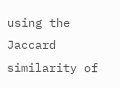using the Jaccard similarity of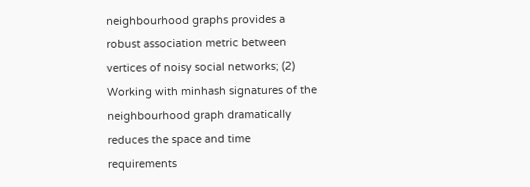neighbourhood graphs provides a robust association metric between vertices of noisy social networks; (2) Working with minhash signatures of the neighbourhood graph dramatically reduces the space and time requirements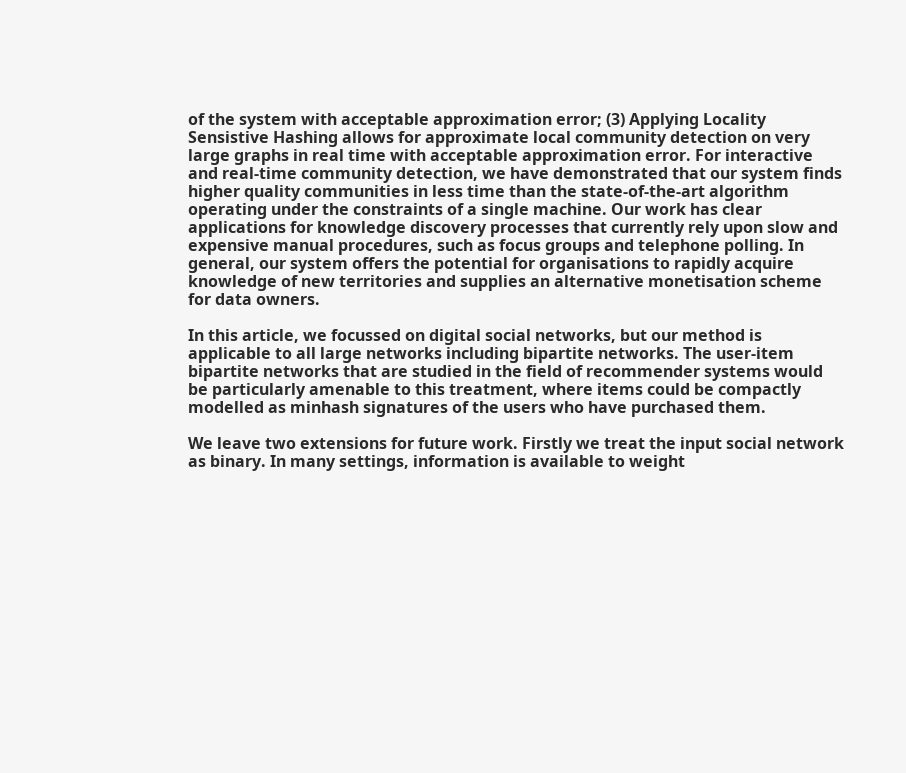of the system with acceptable approximation error; (3) Applying Locality Sensistive Hashing allows for approximate local community detection on very large graphs in real time with acceptable approximation error. For interactive and real-time community detection, we have demonstrated that our system finds higher quality communities in less time than the state-of-the-art algorithm operating under the constraints of a single machine. Our work has clear applications for knowledge discovery processes that currently rely upon slow and expensive manual procedures, such as focus groups and telephone polling. In general, our system offers the potential for organisations to rapidly acquire knowledge of new territories and supplies an alternative monetisation scheme for data owners.

In this article, we focussed on digital social networks, but our method is applicable to all large networks including bipartite networks. The user-item bipartite networks that are studied in the field of recommender systems would be particularly amenable to this treatment, where items could be compactly modelled as minhash signatures of the users who have purchased them.

We leave two extensions for future work. Firstly we treat the input social network as binary. In many settings, information is available to weight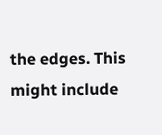the edges. This might include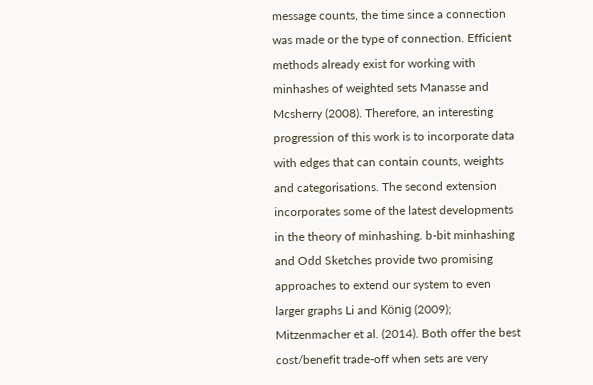message counts, the time since a connection was made or the type of connection. Efficient methods already exist for working with minhashes of weighted sets Manasse and Mcsherry (2008). Therefore, an interesting progression of this work is to incorporate data with edges that can contain counts, weights and categorisations. The second extension incorporates some of the latest developments in the theory of minhashing. b-bit minhashing and Odd Sketches provide two promising approaches to extend our system to even larger graphs Li and König (2009); Mitzenmacher et al. (2014). Both offer the best cost/benefit trade-off when sets are very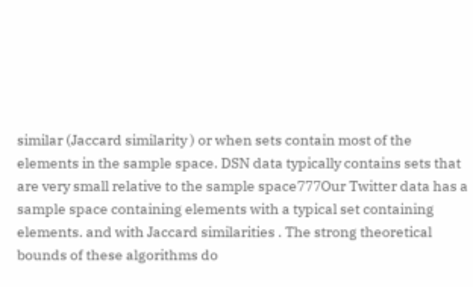similar (Jaccard similarity ) or when sets contain most of the elements in the sample space. DSN data typically contains sets that are very small relative to the sample space777Our Twitter data has a sample space containing elements with a typical set containing elements. and with Jaccard similarities . The strong theoretical bounds of these algorithms do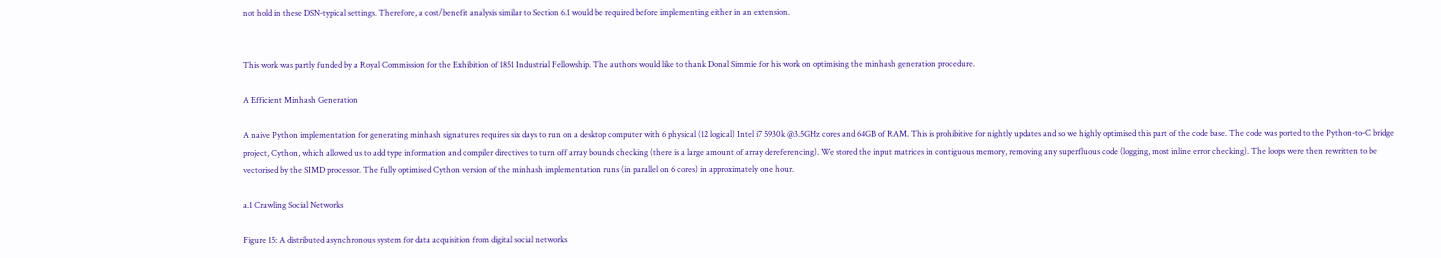not hold in these DSN-typical settings. Therefore, a cost/benefit analysis similar to Section 6.1 would be required before implementing either in an extension.


This work was partly funded by a Royal Commission for the Exhibition of 1851 Industrial Fellowship. The authors would like to thank Donal Simmie for his work on optimising the minhash generation procedure.

A Efficient Minhash Generation

A naive Python implementation for generating minhash signatures requires six days to run on a desktop computer with 6 physical (12 logical) Intel i7 5930k @3.5GHz cores and 64GB of RAM. This is prohibitive for nightly updates and so we highly optimised this part of the code base. The code was ported to the Python-to-C bridge project, Cython, which allowed us to add type information and compiler directives to turn off array bounds checking (there is a large amount of array dereferencing). We stored the input matrices in contiguous memory, removing any superfluous code (logging, most inline error checking). The loops were then rewritten to be vectorised by the SIMD processor. The fully optimised Cython version of the minhash implementation runs (in parallel on 6 cores) in approximately one hour.

a.1 Crawling Social Networks

Figure 15: A distributed asynchronous system for data acquisition from digital social networks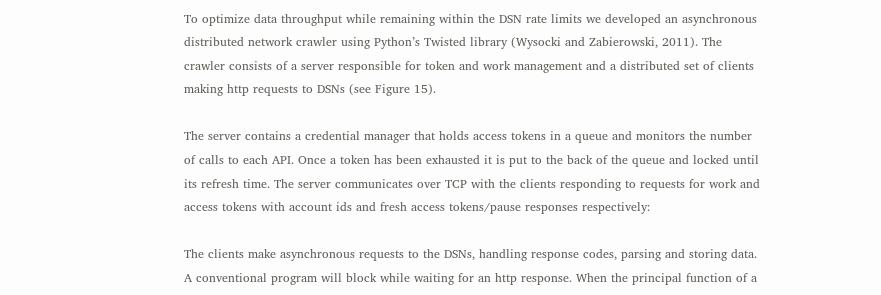To optimize data throughput while remaining within the DSN rate limits we developed an asynchronous distributed network crawler using Python’s Twisted library (Wysocki and Zabierowski, 2011). The crawler consists of a server responsible for token and work management and a distributed set of clients making http requests to DSNs (see Figure 15).

The server contains a credential manager that holds access tokens in a queue and monitors the number of calls to each API. Once a token has been exhausted it is put to the back of the queue and locked until its refresh time. The server communicates over TCP with the clients responding to requests for work and access tokens with account ids and fresh access tokens/pause responses respectively:

The clients make asynchronous requests to the DSNs, handling response codes, parsing and storing data. A conventional program will block while waiting for an http response. When the principal function of a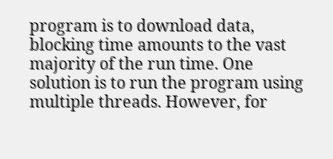program is to download data, blocking time amounts to the vast majority of the run time. One solution is to run the program using multiple threads. However, for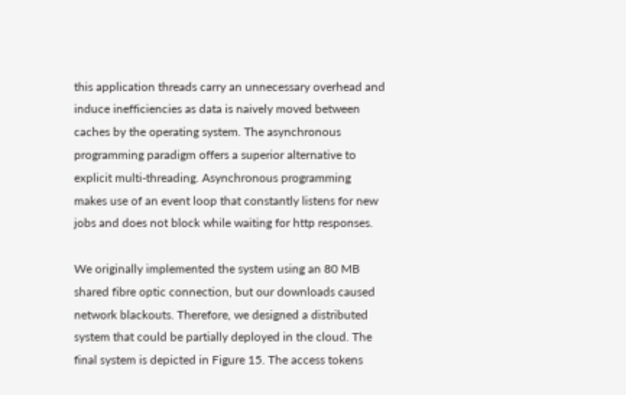this application threads carry an unnecessary overhead and induce inefficiencies as data is naively moved between caches by the operating system. The asynchronous programming paradigm offers a superior alternative to explicit multi-threading. Asynchronous programming makes use of an event loop that constantly listens for new jobs and does not block while waiting for http responses.

We originally implemented the system using an 80 MB shared fibre optic connection, but our downloads caused network blackouts. Therefore, we designed a distributed system that could be partially deployed in the cloud. The final system is depicted in Figure 15. The access tokens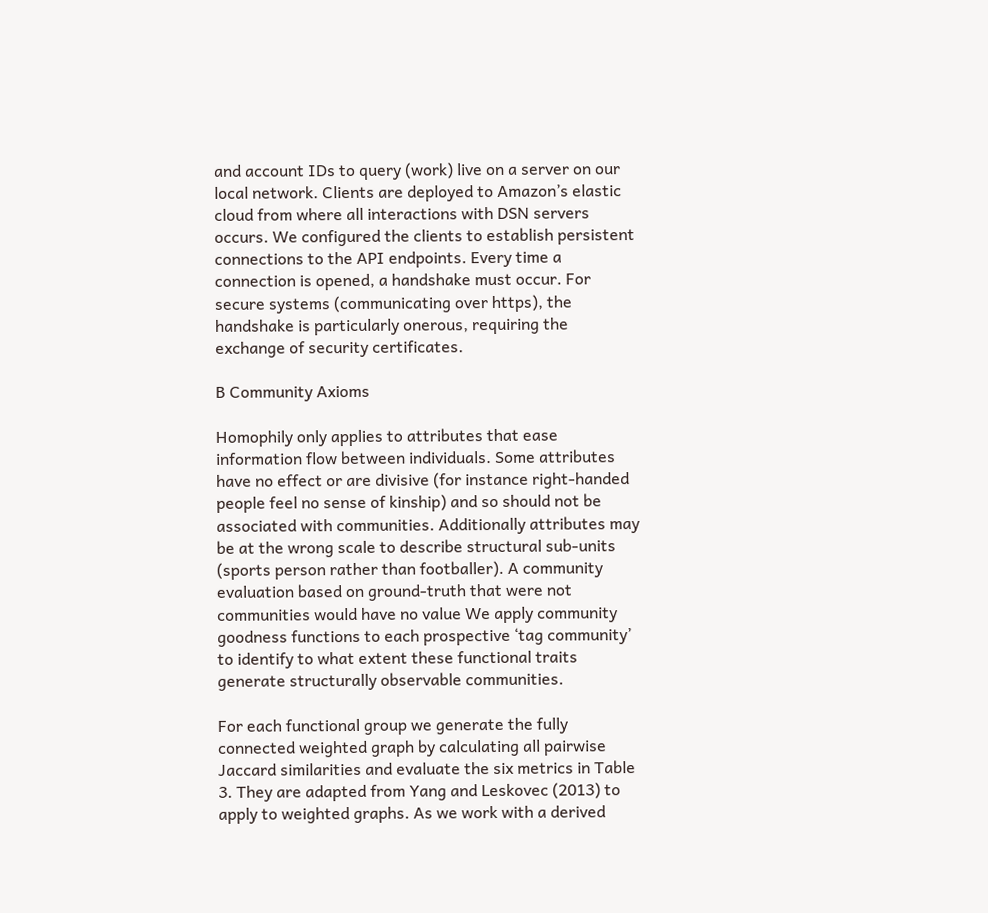and account IDs to query (work) live on a server on our local network. Clients are deployed to Amazon’s elastic cloud from where all interactions with DSN servers occurs. We configured the clients to establish persistent connections to the API endpoints. Every time a connection is opened, a handshake must occur. For secure systems (communicating over https), the handshake is particularly onerous, requiring the exchange of security certificates.

B Community Axioms

Homophily only applies to attributes that ease information flow between individuals. Some attributes have no effect or are divisive (for instance right-handed people feel no sense of kinship) and so should not be associated with communities. Additionally attributes may be at the wrong scale to describe structural sub-units (sports person rather than footballer). A community evaluation based on ground-truth that were not communities would have no value We apply community goodness functions to each prospective ‘tag community’ to identify to what extent these functional traits generate structurally observable communities.

For each functional group we generate the fully connected weighted graph by calculating all pairwise Jaccard similarities and evaluate the six metrics in Table 3. They are adapted from Yang and Leskovec (2013) to apply to weighted graphs. As we work with a derived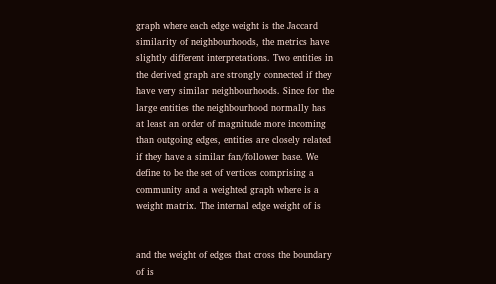graph where each edge weight is the Jaccard similarity of neighbourhoods, the metrics have slightly different interpretations. Two entities in the derived graph are strongly connected if they have very similar neighbourhoods. Since for the large entities the neighbourhood normally has at least an order of magnitude more incoming than outgoing edges, entities are closely related if they have a similar fan/follower base. We define to be the set of vertices comprising a community and a weighted graph where is a weight matrix. The internal edge weight of is


and the weight of edges that cross the boundary of is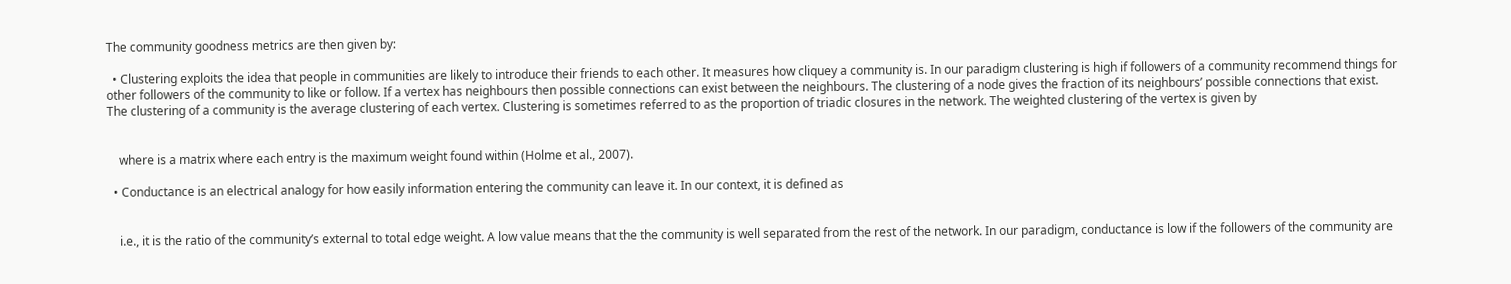The community goodness metrics are then given by:

  • Clustering exploits the idea that people in communities are likely to introduce their friends to each other. It measures how cliquey a community is. In our paradigm clustering is high if followers of a community recommend things for other followers of the community to like or follow. If a vertex has neighbours then possible connections can exist between the neighbours. The clustering of a node gives the fraction of its neighbours’ possible connections that exist. The clustering of a community is the average clustering of each vertex. Clustering is sometimes referred to as the proportion of triadic closures in the network. The weighted clustering of the vertex is given by


    where is a matrix where each entry is the maximum weight found within (Holme et al., 2007).

  • Conductance is an electrical analogy for how easily information entering the community can leave it. In our context, it is defined as


    i.e., it is the ratio of the community’s external to total edge weight. A low value means that the the community is well separated from the rest of the network. In our paradigm, conductance is low if the followers of the community are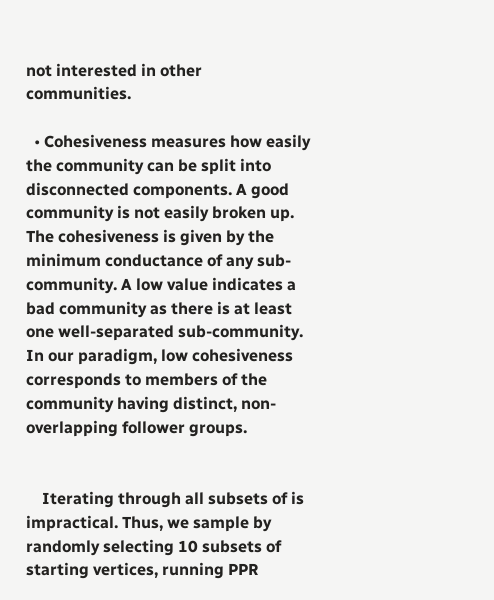not interested in other communities.

  • Cohesiveness measures how easily the community can be split into disconnected components. A good community is not easily broken up. The cohesiveness is given by the minimum conductance of any sub-community. A low value indicates a bad community as there is at least one well-separated sub-community. In our paradigm, low cohesiveness corresponds to members of the community having distinct, non-overlapping follower groups.


    Iterating through all subsets of is impractical. Thus, we sample by randomly selecting 10 subsets of starting vertices, running PPR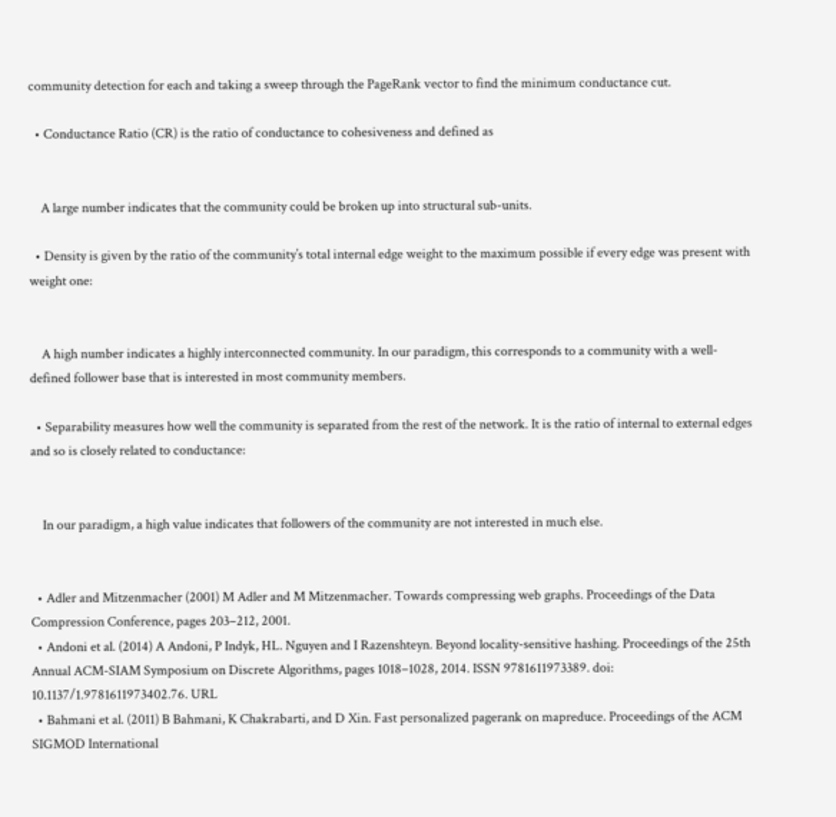community detection for each and taking a sweep through the PageRank vector to find the minimum conductance cut.

  • Conductance Ratio (CR) is the ratio of conductance to cohesiveness and defined as


    A large number indicates that the community could be broken up into structural sub-units.

  • Density is given by the ratio of the community’s total internal edge weight to the maximum possible if every edge was present with weight one:


    A high number indicates a highly interconnected community. In our paradigm, this corresponds to a community with a well-defined follower base that is interested in most community members.

  • Separability measures how well the community is separated from the rest of the network. It is the ratio of internal to external edges and so is closely related to conductance:


    In our paradigm, a high value indicates that followers of the community are not interested in much else.


  • Adler and Mitzenmacher (2001) M Adler and M Mitzenmacher. Towards compressing web graphs. Proceedings of the Data Compression Conference, pages 203–212, 2001.
  • Andoni et al. (2014) A Andoni, P Indyk, HL. Nguyen and I Razenshteyn. Beyond locality-sensitive hashing. Proceedings of the 25th Annual ACM-SIAM Symposium on Discrete Algorithms, pages 1018–1028, 2014. ISSN 9781611973389. doi: 10.1137/1.9781611973402.76. URL
  • Bahmani et al. (2011) B Bahmani, K Chakrabarti, and D Xin. Fast personalized pagerank on mapreduce. Proceedings of the ACM SIGMOD International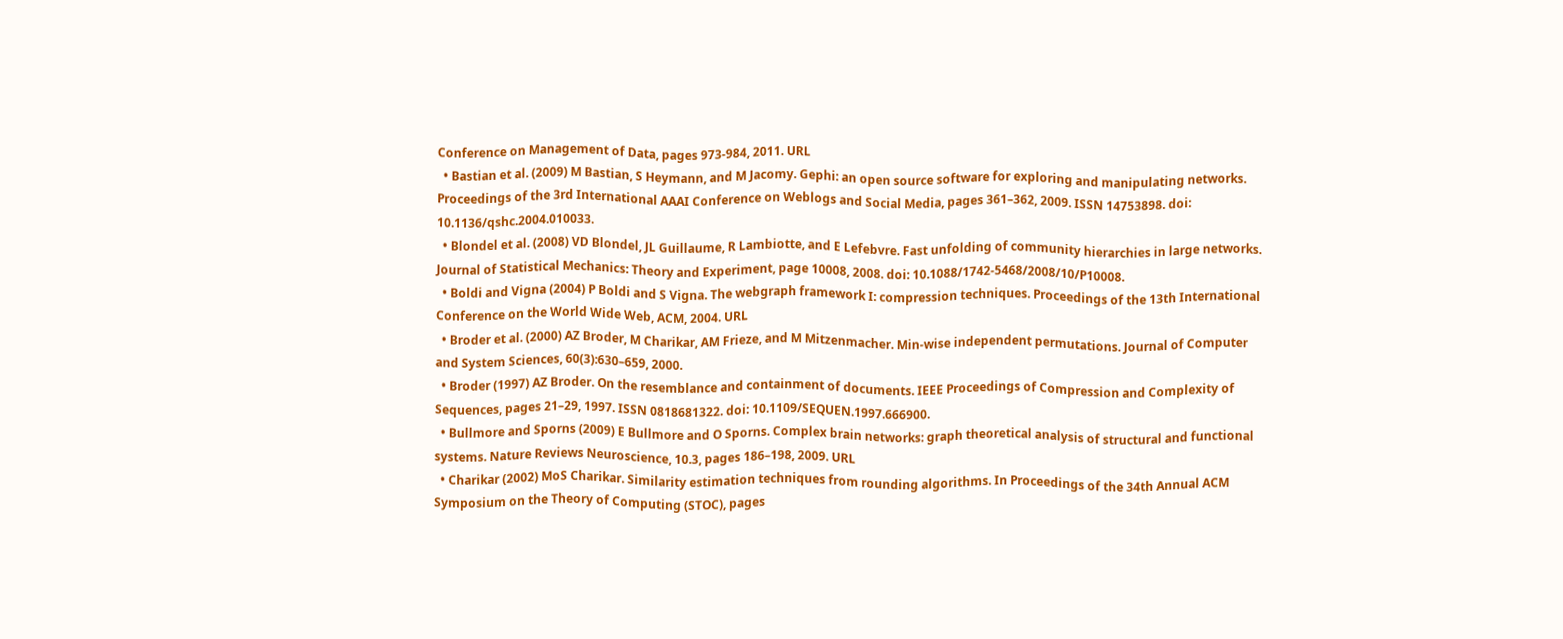Conference on Management of Data, pages 973-984, 2011. URL
  • Bastian et al. (2009) M Bastian, S Heymann, and M Jacomy. Gephi: an open source software for exploring and manipulating networks. Proceedings of the 3rd International AAAI Conference on Weblogs and Social Media, pages 361–362, 2009. ISSN 14753898. doi: 10.1136/qshc.2004.010033.
  • Blondel et al. (2008) VD Blondel, JL Guillaume, R Lambiotte, and E Lefebvre. Fast unfolding of community hierarchies in large networks. Journal of Statistical Mechanics: Theory and Experiment, page 10008, 2008. doi: 10.1088/1742-5468/2008/10/P10008.
  • Boldi and Vigna (2004) P Boldi and S Vigna. The webgraph framework I: compression techniques. Proceedings of the 13th International Conference on the World Wide Web, ACM, 2004. URL
  • Broder et al. (2000) AZ Broder, M Charikar, AM Frieze, and M Mitzenmacher. Min-wise independent permutations. Journal of Computer and System Sciences, 60(3):630–659, 2000.
  • Broder (1997) AZ Broder. On the resemblance and containment of documents. IEEE Proceedings of Compression and Complexity of Sequences, pages 21–29, 1997. ISSN 0818681322. doi: 10.1109/SEQUEN.1997.666900.
  • Bullmore and Sporns (2009) E Bullmore and O Sporns. Complex brain networks: graph theoretical analysis of structural and functional systems. Nature Reviews Neuroscience, 10.3, pages 186–198, 2009. URL
  • Charikar (2002) MoS Charikar. Similarity estimation techniques from rounding algorithms. In Proceedings of the 34th Annual ACM Symposium on the Theory of Computing (STOC), pages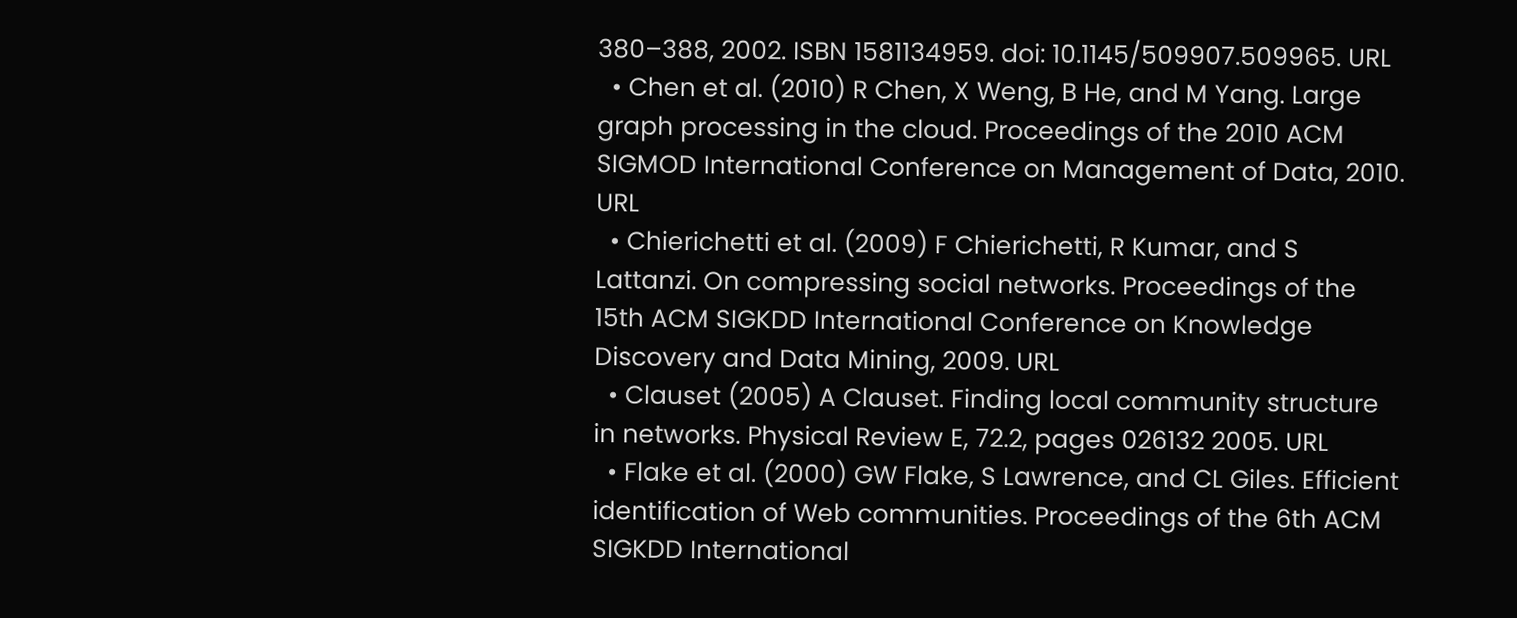380–388, 2002. ISBN 1581134959. doi: 10.1145/509907.509965. URL
  • Chen et al. (2010) R Chen, X Weng, B He, and M Yang. Large graph processing in the cloud. Proceedings of the 2010 ACM SIGMOD International Conference on Management of Data, 2010. URL
  • Chierichetti et al. (2009) F Chierichetti, R Kumar, and S Lattanzi. On compressing social networks. Proceedings of the 15th ACM SIGKDD International Conference on Knowledge Discovery and Data Mining, 2009. URL
  • Clauset (2005) A Clauset. Finding local community structure in networks. Physical Review E, 72.2, pages 026132 2005. URL
  • Flake et al. (2000) GW Flake, S Lawrence, and CL Giles. Efficient identification of Web communities. Proceedings of the 6th ACM SIGKDD International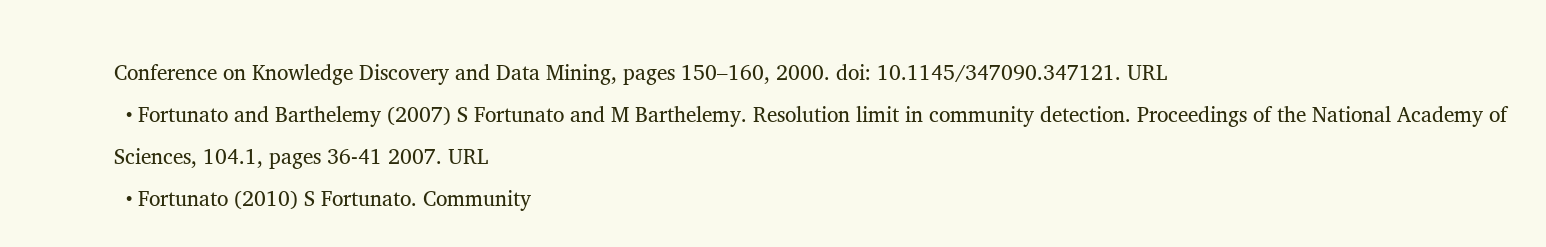Conference on Knowledge Discovery and Data Mining, pages 150–160, 2000. doi: 10.1145/347090.347121. URL
  • Fortunato and Barthelemy (2007) S Fortunato and M Barthelemy. Resolution limit in community detection. Proceedings of the National Academy of Sciences, 104.1, pages 36-41 2007. URL
  • Fortunato (2010) S Fortunato. Community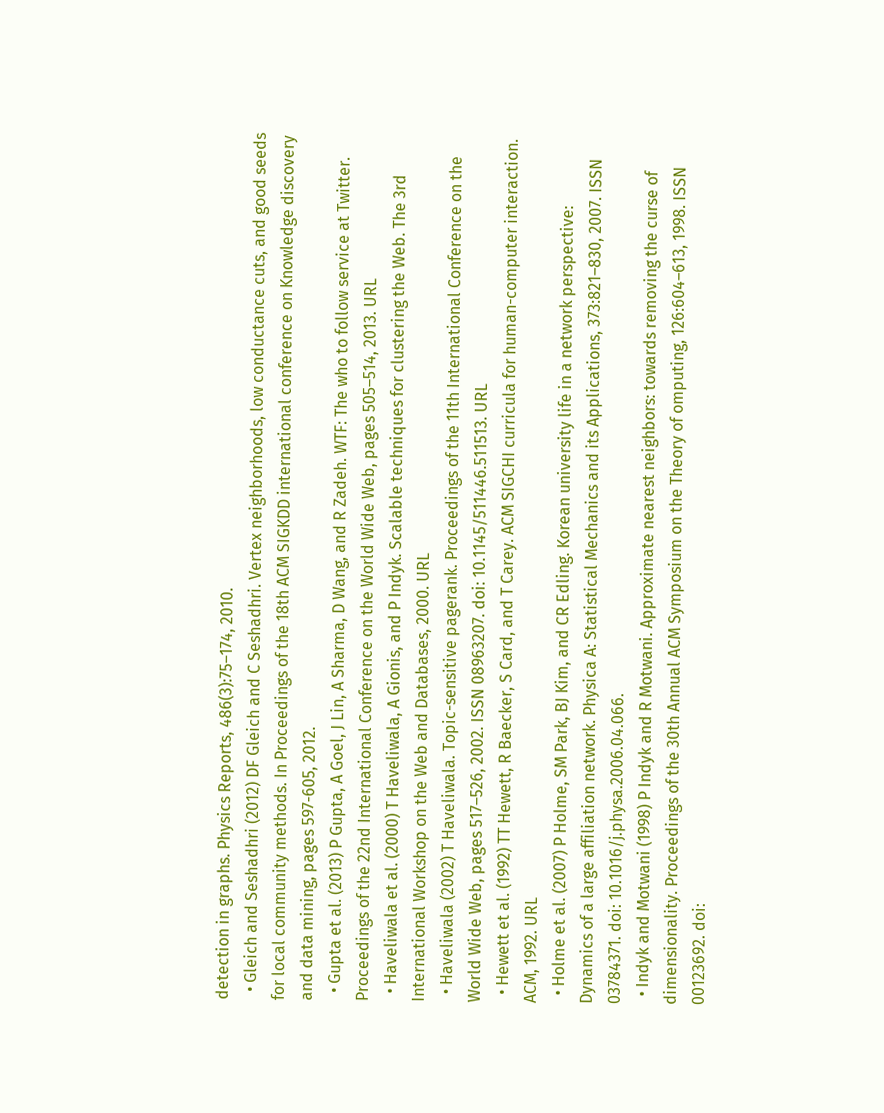detection in graphs. Physics Reports, 486(3):75–174, 2010.
  • Gleich and Seshadhri (2012) DF Gleich and C Seshadhri. Vertex neighborhoods, low conductance cuts, and good seeds for local community methods. In Proceedings of the 18th ACM SIGKDD international conference on Knowledge discovery and data mining, pages 597-605, 2012.
  • Gupta et al. (2013) P Gupta, A Goel, J Lin, A Sharma, D Wang, and R Zadeh. WTF: The who to follow service at Twitter. Proceedings of the 22nd International Conference on the World Wide Web, pages 505–514, 2013. URL
  • Haveliwala et al. (2000) T Haveliwala, A Gionis, and P Indyk. Scalable techniques for clustering the Web. The 3rd International Workshop on the Web and Databases, 2000. URL
  • Haveliwala (2002) T Haveliwala. Topic-sensitive pagerank. Proceedings of the 11th International Conference on the World Wide Web, pages 517–526, 2002. ISSN 08963207. doi: 10.1145/511446.511513. URL
  • Hewett et al. (1992) TT Hewett, R Baecker, S Card, and T Carey. ACM SIGCHI curricula for human-computer interaction. ACM, 1992. URL
  • Holme et al. (2007) P Holme, SM Park, BJ Kim, and CR Edling. Korean university life in a network perspective: Dynamics of a large affiliation network. Physica A: Statistical Mechanics and its Applications, 373:821–830, 2007. ISSN 03784371. doi: 10.1016/j.physa.2006.04.066.
  • Indyk and Motwani (1998) P Indyk and R Motwani. Approximate nearest neighbors: towards removing the curse of dimensionality. Proceedings of the 30th Annual ACM Symposium on the Theory of omputing, 126:604–613, 1998. ISSN 00123692. doi: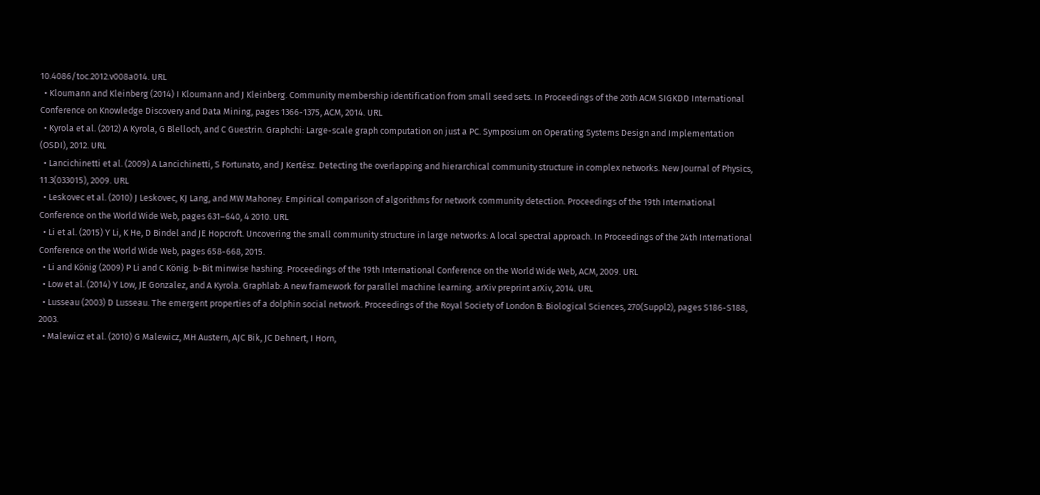10.4086/toc.2012.v008a014. URL
  • Kloumann and Kleinberg (2014) I Kloumann and J Kleinberg. Community membership identification from small seed sets. In Proceedings of the 20th ACM SIGKDD International Conference on Knowledge Discovery and Data Mining, pages 1366-1375, ACM, 2014. URL
  • Kyrola et al. (2012) A Kyrola, G Blelloch, and C Guestrin. Graphchi: Large-scale graph computation on just a PC. Symposium on Operating Systems Design and Implementation (OSDI), 2012. URL
  • Lancichinetti et al. (2009) A Lancichinetti, S Fortunato, and J Kertész. Detecting the overlapping and hierarchical community structure in complex networks. New Journal of Physics, 11.3(033015), 2009. URL
  • Leskovec et al. (2010) J Leskovec, KJ Lang, and MW Mahoney. Empirical comparison of algorithms for network community detection. Proceedings of the 19th International Conference on the World Wide Web, pages 631–640, 4 2010. URL
  • Li et al. (2015) Y Li, K He, D Bindel and JE Hopcroft. Uncovering the small community structure in large networks: A local spectral approach. In Proceedings of the 24th International Conference on the World Wide Web, pages 658-668, 2015.
  • Li and König (2009) P Li and C König. b-Bit minwise hashing. Proceedings of the 19th International Conference on the World Wide Web, ACM, 2009. URL
  • Low et al. (2014) Y Low, JE Gonzalez, and A Kyrola. Graphlab: A new framework for parallel machine learning. arXiv preprint arXiv, 2014. URL
  • Lusseau (2003) D Lusseau. The emergent properties of a dolphin social network. Proceedings of the Royal Society of London B: Biological Sciences, 270(Suppl2), pages S186-S188, 2003.
  • Malewicz et al. (2010) G Malewicz, MH Austern, AJC Bik, JC Dehnert, I Horn,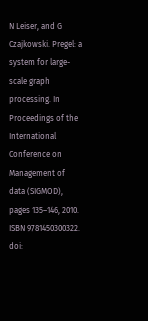N Leiser, and G Czajkowski. Pregel: a system for large-scale graph processing. In Proceedings of the International Conference on Management of data (SIGMOD), pages 135–146, 2010. ISBN 9781450300322. doi: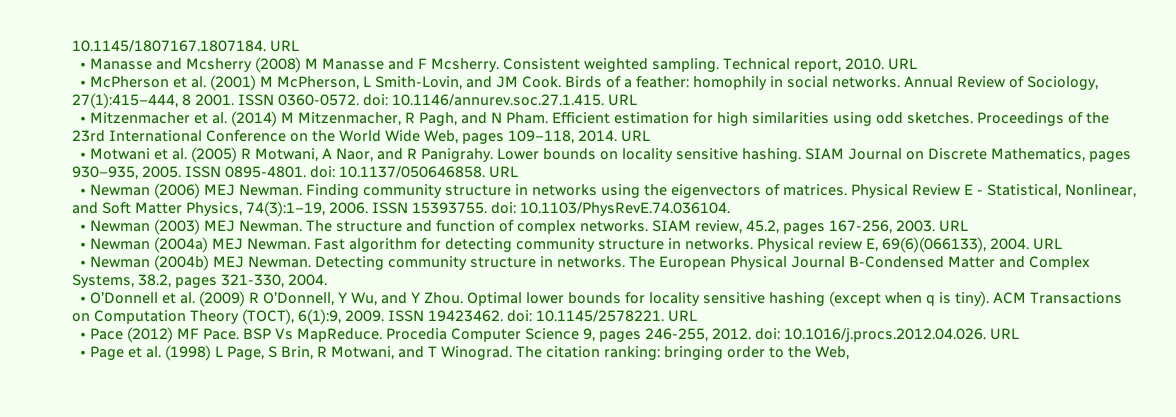10.1145/1807167.1807184. URL
  • Manasse and Mcsherry (2008) M Manasse and F Mcsherry. Consistent weighted sampling. Technical report, 2010. URL
  • McPherson et al. (2001) M McPherson, L Smith-Lovin, and JM Cook. Birds of a feather: homophily in social networks. Annual Review of Sociology, 27(1):415–444, 8 2001. ISSN 0360-0572. doi: 10.1146/annurev.soc.27.1.415. URL
  • Mitzenmacher et al. (2014) M Mitzenmacher, R Pagh, and N Pham. Efficient estimation for high similarities using odd sketches. Proceedings of the 23rd International Conference on the World Wide Web, pages 109–118, 2014. URL
  • Motwani et al. (2005) R Motwani, A Naor, and R Panigrahy. Lower bounds on locality sensitive hashing. SIAM Journal on Discrete Mathematics, pages 930–935, 2005. ISSN 0895-4801. doi: 10.1137/050646858. URL
  • Newman (2006) MEJ Newman. Finding community structure in networks using the eigenvectors of matrices. Physical Review E - Statistical, Nonlinear, and Soft Matter Physics, 74(3):1–19, 2006. ISSN 15393755. doi: 10.1103/PhysRevE.74.036104.
  • Newman (2003) MEJ Newman. The structure and function of complex networks. SIAM review, 45.2, pages 167-256, 2003. URL
  • Newman (2004a) MEJ Newman. Fast algorithm for detecting community structure in networks. Physical review E, 69(6)(066133), 2004. URL
  • Newman (2004b) MEJ Newman. Detecting community structure in networks. The European Physical Journal B-Condensed Matter and Complex Systems, 38.2, pages 321-330, 2004.
  • O’Donnell et al. (2009) R O’Donnell, Y Wu, and Y Zhou. Optimal lower bounds for locality sensitive hashing (except when q is tiny). ACM Transactions on Computation Theory (TOCT), 6(1):9, 2009. ISSN 19423462. doi: 10.1145/2578221. URL
  • Pace (2012) MF Pace. BSP Vs MapReduce. Procedia Computer Science 9, pages 246-255, 2012. doi: 10.1016/j.procs.2012.04.026. URL
  • Page et al. (1998) L Page, S Brin, R Motwani, and T Winograd. The citation ranking: bringing order to the Web,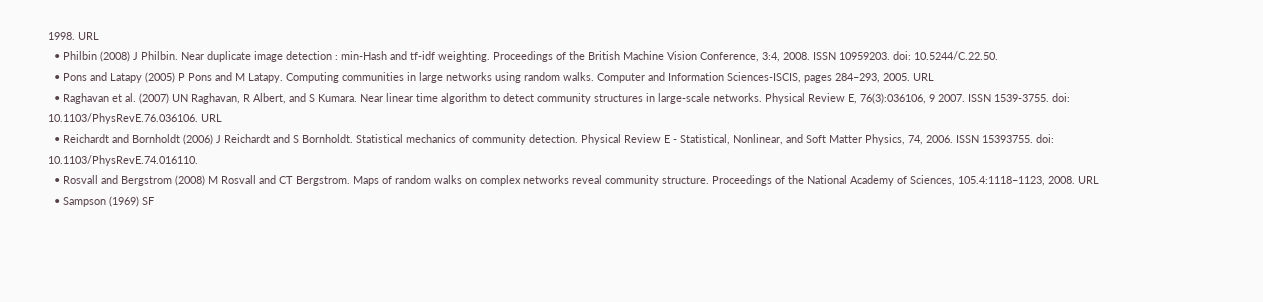1998. URL
  • Philbin (2008) J Philbin. Near duplicate image detection : min-Hash and tf-idf weighting. Proceedings of the British Machine Vision Conference, 3:4, 2008. ISSN 10959203. doi: 10.5244/C.22.50.
  • Pons and Latapy (2005) P Pons and M Latapy. Computing communities in large networks using random walks. Computer and Information Sciences-ISCIS, pages 284–293, 2005. URL
  • Raghavan et al. (2007) UN Raghavan, R Albert, and S Kumara. Near linear time algorithm to detect community structures in large-scale networks. Physical Review E, 76(3):036106, 9 2007. ISSN 1539-3755. doi: 10.1103/PhysRevE.76.036106. URL
  • Reichardt and Bornholdt (2006) J Reichardt and S Bornholdt. Statistical mechanics of community detection. Physical Review E - Statistical, Nonlinear, and Soft Matter Physics, 74, 2006. ISSN 15393755. doi: 10.1103/PhysRevE.74.016110.
  • Rosvall and Bergstrom (2008) M Rosvall and CT Bergstrom. Maps of random walks on complex networks reveal community structure. Proceedings of the National Academy of Sciences, 105.4:1118–1123, 2008. URL
  • Sampson (1969) SF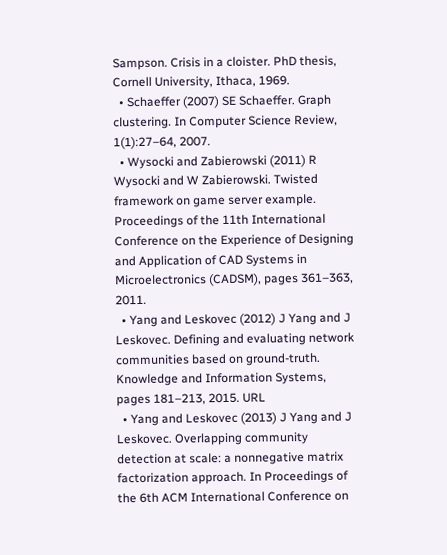Sampson. Crisis in a cloister. PhD thesis, Cornell University, Ithaca, 1969.
  • Schaeffer (2007) SE Schaeffer. Graph clustering. In Computer Science Review, 1(1):27–64, 2007.
  • Wysocki and Zabierowski (2011) R Wysocki and W Zabierowski. Twisted framework on game server example. Proceedings of the 11th International Conference on the Experience of Designing and Application of CAD Systems in Microelectronics (CADSM), pages 361–363, 2011.
  • Yang and Leskovec (2012) J Yang and J Leskovec. Defining and evaluating network communities based on ground-truth. Knowledge and Information Systems, pages 181–213, 2015. URL
  • Yang and Leskovec (2013) J Yang and J Leskovec. Overlapping community detection at scale: a nonnegative matrix factorization approach. In Proceedings of the 6th ACM International Conference on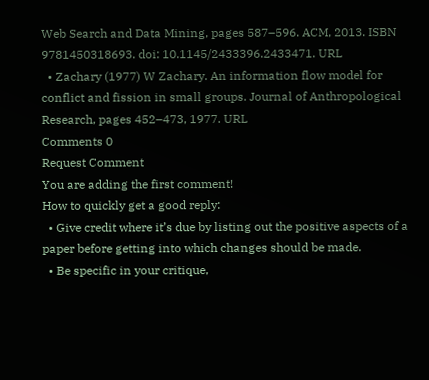Web Search and Data Mining, pages 587–596. ACM, 2013. ISBN 9781450318693. doi: 10.1145/2433396.2433471. URL
  • Zachary (1977) W Zachary. An information flow model for conflict and fission in small groups. Journal of Anthropological Research, pages 452–473, 1977. URL
Comments 0
Request Comment
You are adding the first comment!
How to quickly get a good reply:
  • Give credit where it’s due by listing out the positive aspects of a paper before getting into which changes should be made.
  • Be specific in your critique,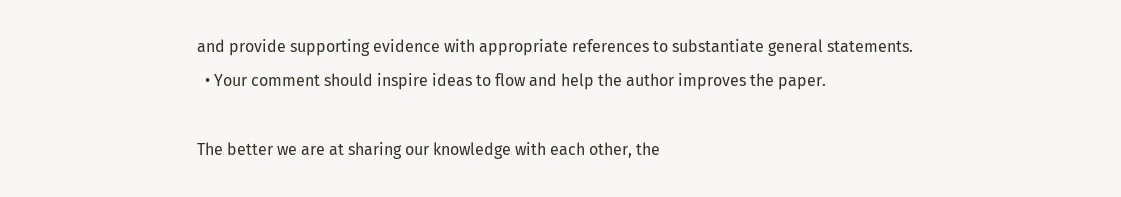and provide supporting evidence with appropriate references to substantiate general statements.
  • Your comment should inspire ideas to flow and help the author improves the paper.

The better we are at sharing our knowledge with each other, the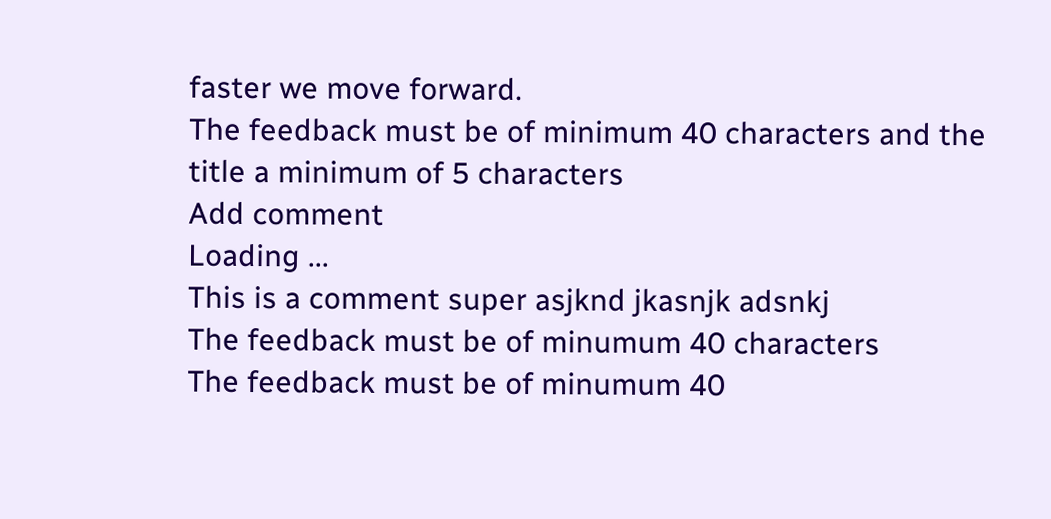faster we move forward.
The feedback must be of minimum 40 characters and the title a minimum of 5 characters
Add comment
Loading ...
This is a comment super asjknd jkasnjk adsnkj
The feedback must be of minumum 40 characters
The feedback must be of minumum 40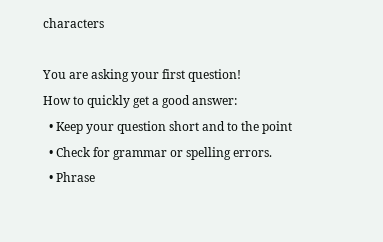characters

You are asking your first question!
How to quickly get a good answer:
  • Keep your question short and to the point
  • Check for grammar or spelling errors.
  • Phrase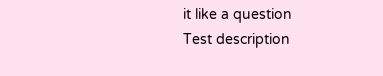it like a question
Test description